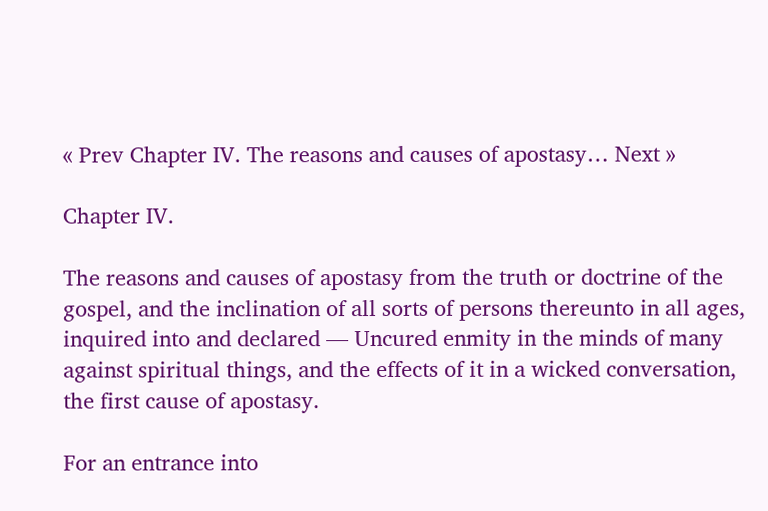« Prev Chapter IV. The reasons and causes of apostasy… Next »

Chapter IV.

The reasons and causes of apostasy from the truth or doctrine of the gospel, and the inclination of all sorts of persons thereunto in all ages, inquired into and declared — Uncured enmity in the minds of many against spiritual things, and the effects of it in a wicked conversation, the first cause of apostasy.

For an entrance into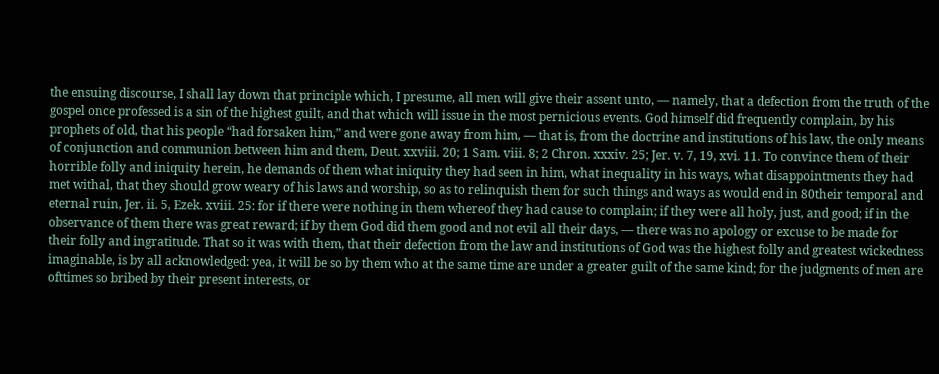the ensuing discourse, I shall lay down that principle which, I presume, all men will give their assent unto, — namely, that a defection from the truth of the gospel once professed is a sin of the highest guilt, and that which will issue in the most pernicious events. God himself did frequently complain, by his prophets of old, that his people “had forsaken him,” and were gone away from him, — that is, from the doctrine and institutions of his law, the only means of conjunction and communion between him and them, Deut. xxviii. 20; 1 Sam. viii. 8; 2 Chron. xxxiv. 25; Jer. v. 7, 19, xvi. 11. To convince them of their horrible folly and iniquity herein, he demands of them what iniquity they had seen in him, what inequality in his ways, what disappointments they had met withal, that they should grow weary of his laws and worship, so as to relinquish them for such things and ways as would end in 80their temporal and eternal ruin, Jer. ii. 5, Ezek. xviii. 25: for if there were nothing in them whereof they had cause to complain; if they were all holy, just, and good; if in the observance of them there was great reward; if by them God did them good and not evil all their days, — there was no apology or excuse to be made for their folly and ingratitude. That so it was with them, that their defection from the law and institutions of God was the highest folly and greatest wickedness imaginable, is by all acknowledged: yea, it will be so by them who at the same time are under a greater guilt of the same kind; for the judgments of men are ofttimes so bribed by their present interests, or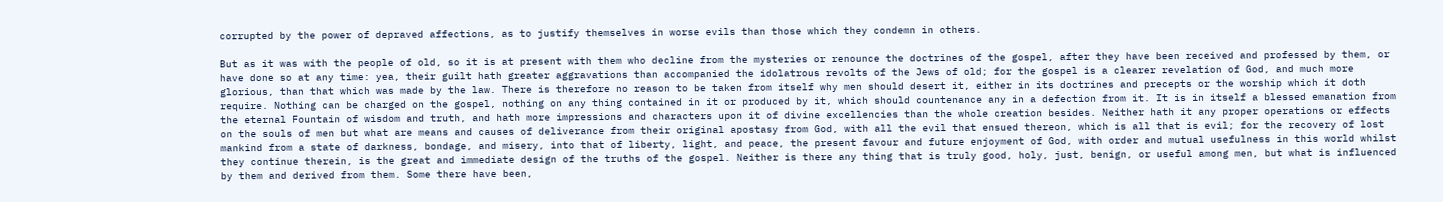corrupted by the power of depraved affections, as to justify themselves in worse evils than those which they condemn in others.

But as it was with the people of old, so it is at present with them who decline from the mysteries or renounce the doctrines of the gospel, after they have been received and professed by them, or have done so at any time: yea, their guilt hath greater aggravations than accompanied the idolatrous revolts of the Jews of old; for the gospel is a clearer revelation of God, and much more glorious, than that which was made by the law. There is therefore no reason to be taken from itself why men should desert it, either in its doctrines and precepts or the worship which it doth require. Nothing can be charged on the gospel, nothing on any thing contained in it or produced by it, which should countenance any in a defection from it. It is in itself a blessed emanation from the eternal Fountain of wisdom and truth, and hath more impressions and characters upon it of divine excellencies than the whole creation besides. Neither hath it any proper operations or effects on the souls of men but what are means and causes of deliverance from their original apostasy from God, with all the evil that ensued thereon, which is all that is evil; for the recovery of lost mankind from a state of darkness, bondage, and misery, into that of liberty, light, and peace, the present favour and future enjoyment of God, with order and mutual usefulness in this world whilst they continue therein, is the great and immediate design of the truths of the gospel. Neither is there any thing that is truly good, holy, just, benign, or useful among men, but what is influenced by them and derived from them. Some there have been,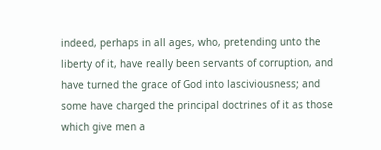indeed, perhaps in all ages, who, pretending unto the liberty of it, have really been servants of corruption, and have turned the grace of God into lasciviousness; and some have charged the principal doctrines of it as those which give men a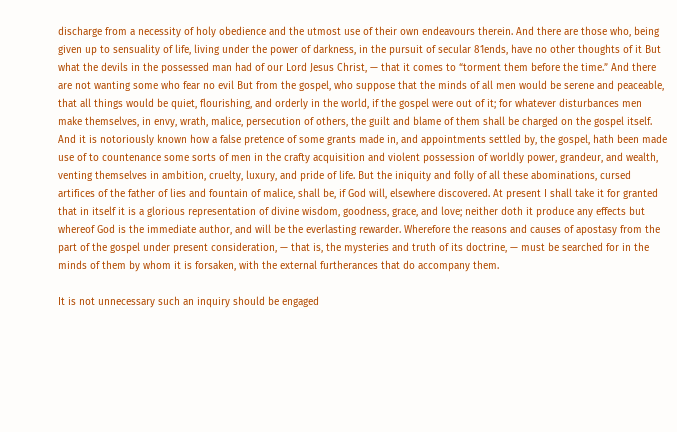discharge from a necessity of holy obedience and the utmost use of their own endeavours therein. And there are those who, being given up to sensuality of life, living under the power of darkness, in the pursuit of secular 81ends, have no other thoughts of it But what the devils in the possessed man had of our Lord Jesus Christ, — that it comes to “torment them before the time.” And there are not wanting some who fear no evil But from the gospel, who suppose that the minds of all men would be serene and peaceable, that all things would be quiet, flourishing, and orderly in the world, if the gospel were out of it; for whatever disturbances men make themselves, in envy, wrath, malice, persecution of others, the guilt and blame of them shall be charged on the gospel itself. And it is notoriously known how a false pretence of some grants made in, and appointments settled by, the gospel, hath been made use of to countenance some sorts of men in the crafty acquisition and violent possession of worldly power, grandeur, and wealth, venting themselves in ambition, cruelty, luxury, and pride of life. But the iniquity and folly of all these abominations, cursed artifices of the father of lies and fountain of malice, shall be, if God will, elsewhere discovered. At present I shall take it for granted that in itself it is a glorious representation of divine wisdom, goodness, grace, and love; neither doth it produce any effects but whereof God is the immediate author, and will be the everlasting rewarder. Wherefore the reasons and causes of apostasy from the part of the gospel under present consideration, — that is, the mysteries and truth of its doctrine, — must be searched for in the minds of them by whom it is forsaken, with the external furtherances that do accompany them.

It is not unnecessary such an inquiry should be engaged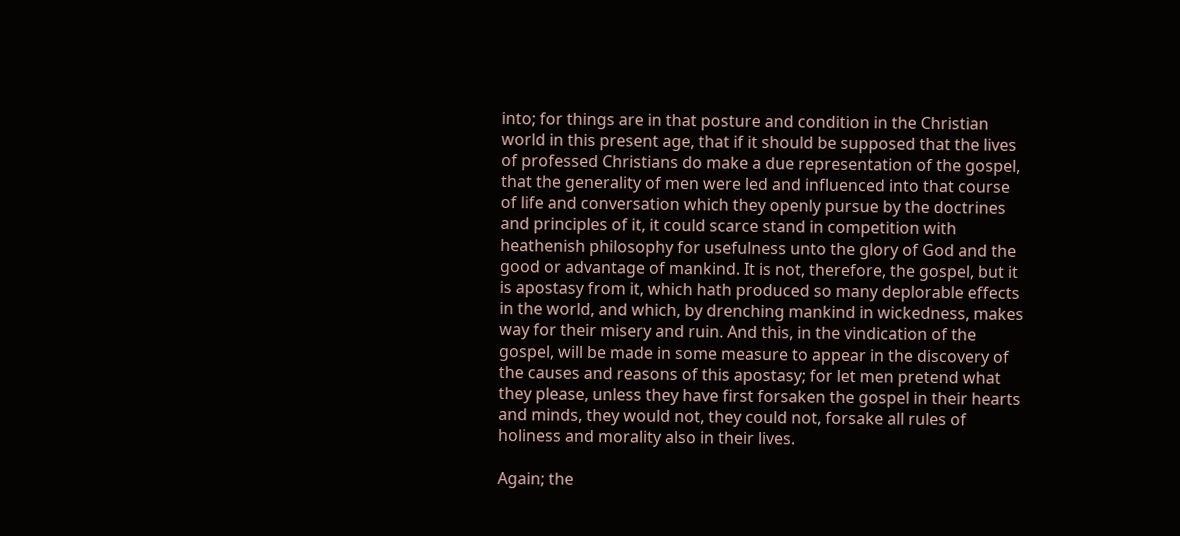into; for things are in that posture and condition in the Christian world in this present age, that if it should be supposed that the lives of professed Christians do make a due representation of the gospel, that the generality of men were led and influenced into that course of life and conversation which they openly pursue by the doctrines and principles of it, it could scarce stand in competition with heathenish philosophy for usefulness unto the glory of God and the good or advantage of mankind. It is not, therefore, the gospel, but it is apostasy from it, which hath produced so many deplorable effects in the world, and which, by drenching mankind in wickedness, makes way for their misery and ruin. And this, in the vindication of the gospel, will be made in some measure to appear in the discovery of the causes and reasons of this apostasy; for let men pretend what they please, unless they have first forsaken the gospel in their hearts and minds, they would not, they could not, forsake all rules of holiness and morality also in their lives.

Again; the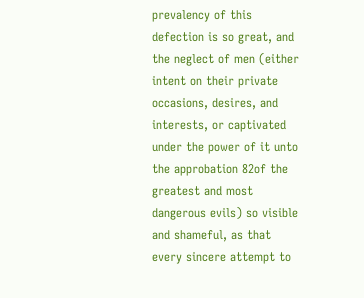prevalency of this defection is so great, and the neglect of men (either intent on their private occasions, desires, and interests, or captivated under the power of it unto the approbation 82of the greatest and most dangerous evils) so visible and shameful, as that every sincere attempt to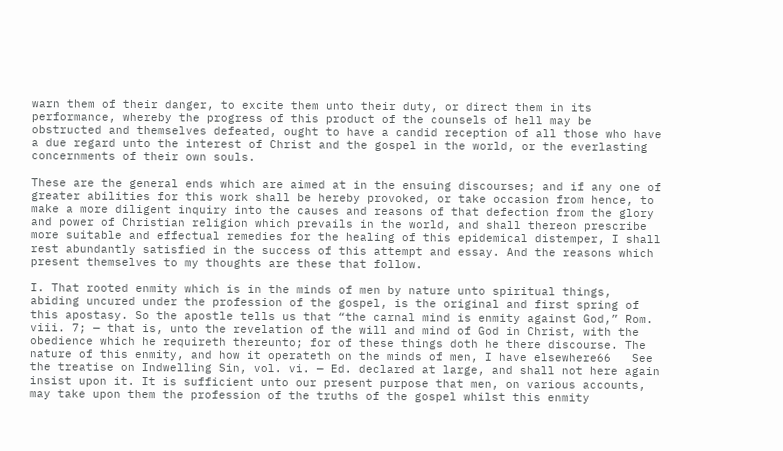warn them of their danger, to excite them unto their duty, or direct them in its performance, whereby the progress of this product of the counsels of hell may be obstructed and themselves defeated, ought to have a candid reception of all those who have a due regard unto the interest of Christ and the gospel in the world, or the everlasting concernments of their own souls.

These are the general ends which are aimed at in the ensuing discourses; and if any one of greater abilities for this work shall be hereby provoked, or take occasion from hence, to make a more diligent inquiry into the causes and reasons of that defection from the glory and power of Christian religion which prevails in the world, and shall thereon prescribe more suitable and effectual remedies for the healing of this epidemical distemper, I shall rest abundantly satisfied in the success of this attempt and essay. And the reasons which present themselves to my thoughts are these that follow.

I. That rooted enmity which is in the minds of men by nature unto spiritual things, abiding uncured under the profession of the gospel, is the original and first spring of this apostasy. So the apostle tells us that “the carnal mind is enmity against God,” Rom. viii. 7; — that is, unto the revelation of the will and mind of God in Christ, with the obedience which he requireth thereunto; for of these things doth he there discourse. The nature of this enmity, and how it operateth on the minds of men, I have elsewhere66   See the treatise on Indwelling Sin, vol. vi. — Ed. declared at large, and shall not here again insist upon it. It is sufficient unto our present purpose that men, on various accounts, may take upon them the profession of the truths of the gospel whilst this enmity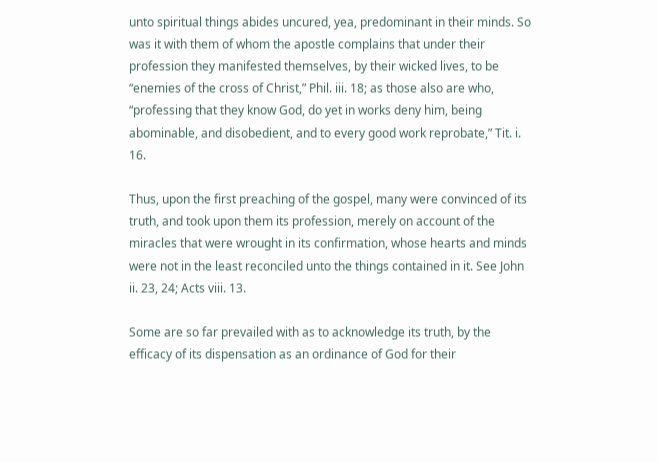unto spiritual things abides uncured, yea, predominant in their minds. So was it with them of whom the apostle complains that under their profession they manifested themselves, by their wicked lives, to be “enemies of the cross of Christ,” Phil. iii. 18; as those also are who, “professing that they know God, do yet in works deny him, being abominable, and disobedient, and to every good work reprobate,” Tit. i. 16.

Thus, upon the first preaching of the gospel, many were convinced of its truth, and took upon them its profession, merely on account of the miracles that were wrought in its confirmation, whose hearts and minds were not in the least reconciled unto the things contained in it. See John ii. 23, 24; Acts viii. 13.

Some are so far prevailed with as to acknowledge its truth, by the efficacy of its dispensation as an ordinance of God for their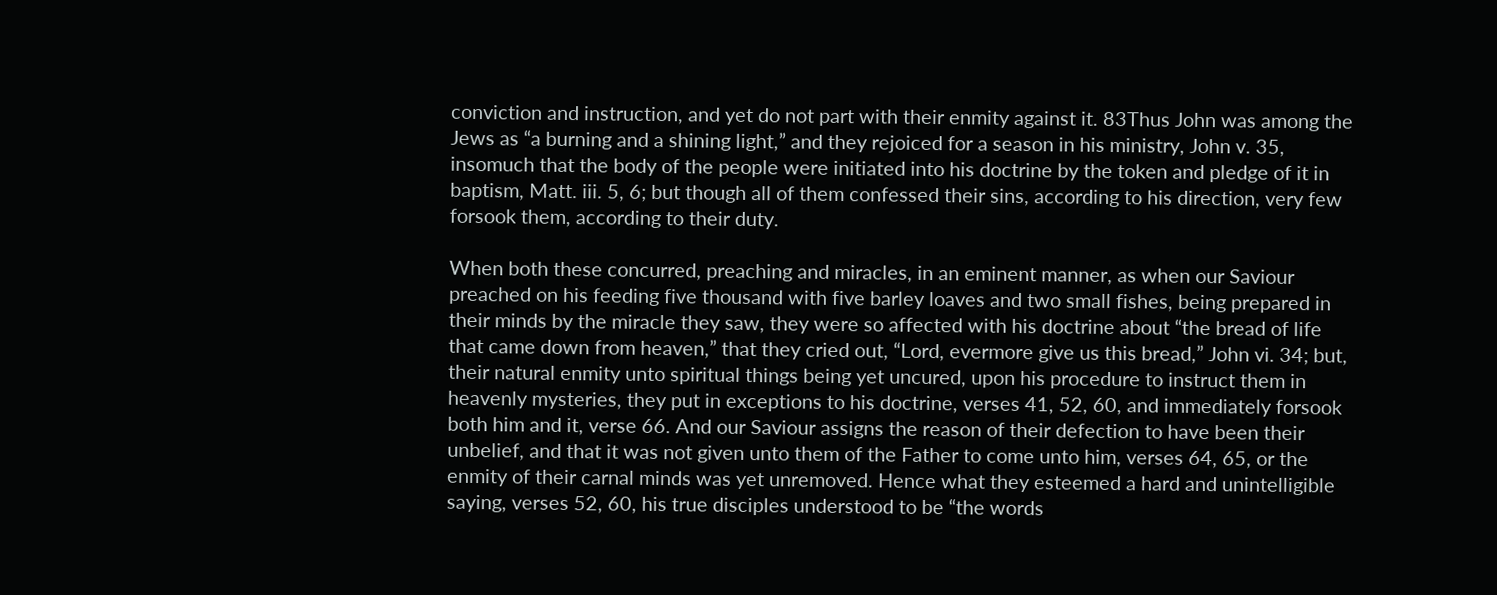conviction and instruction, and yet do not part with their enmity against it. 83Thus John was among the Jews as “a burning and a shining light,” and they rejoiced for a season in his ministry, John v. 35, insomuch that the body of the people were initiated into his doctrine by the token and pledge of it in baptism, Matt. iii. 5, 6; but though all of them confessed their sins, according to his direction, very few forsook them, according to their duty.

When both these concurred, preaching and miracles, in an eminent manner, as when our Saviour preached on his feeding five thousand with five barley loaves and two small fishes, being prepared in their minds by the miracle they saw, they were so affected with his doctrine about “the bread of life that came down from heaven,” that they cried out, “Lord, evermore give us this bread,” John vi. 34; but, their natural enmity unto spiritual things being yet uncured, upon his procedure to instruct them in heavenly mysteries, they put in exceptions to his doctrine, verses 41, 52, 60, and immediately forsook both him and it, verse 66. And our Saviour assigns the reason of their defection to have been their unbelief, and that it was not given unto them of the Father to come unto him, verses 64, 65, or the enmity of their carnal minds was yet unremoved. Hence what they esteemed a hard and unintelligible saying, verses 52, 60, his true disciples understood to be “the words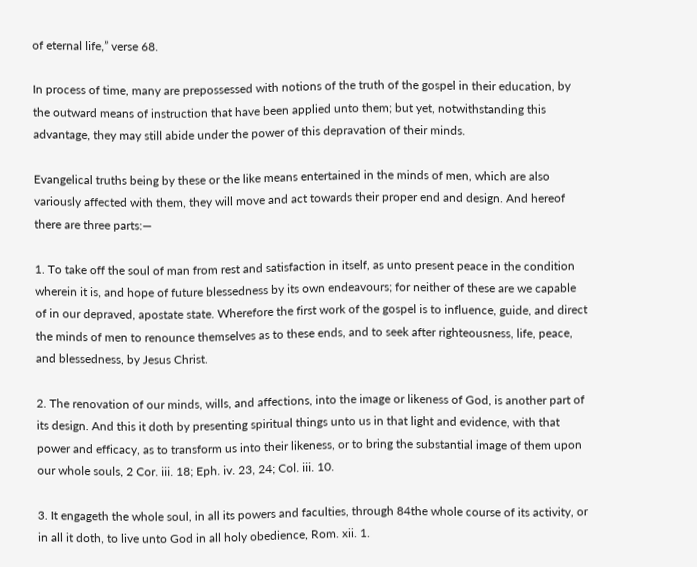of eternal life,” verse 68.

In process of time, many are prepossessed with notions of the truth of the gospel in their education, by the outward means of instruction that have been applied unto them; but yet, notwithstanding this advantage, they may still abide under the power of this depravation of their minds.

Evangelical truths being by these or the like means entertained in the minds of men, which are also variously affected with them, they will move and act towards their proper end and design. And hereof there are three parts:—

1. To take off the soul of man from rest and satisfaction in itself, as unto present peace in the condition wherein it is, and hope of future blessedness by its own endeavours; for neither of these are we capable of in our depraved, apostate state. Wherefore the first work of the gospel is to influence, guide, and direct the minds of men to renounce themselves as to these ends, and to seek after righteousness, life, peace, and blessedness, by Jesus Christ.

2. The renovation of our minds, wills, and affections, into the image or likeness of God, is another part of its design. And this it doth by presenting spiritual things unto us in that light and evidence, with that power and efficacy, as to transform us into their likeness, or to bring the substantial image of them upon our whole souls, 2 Cor. iii. 18; Eph. iv. 23, 24; Col. iii. 10.

3. It engageth the whole soul, in all its powers and faculties, through 84the whole course of its activity, or in all it doth, to live unto God in all holy obedience, Rom. xii. 1.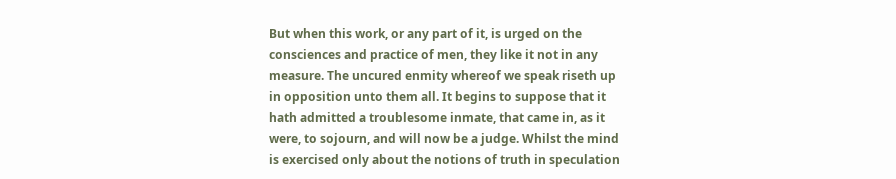But when this work, or any part of it, is urged on the consciences and practice of men, they like it not in any measure. The uncured enmity whereof we speak riseth up in opposition unto them all. It begins to suppose that it hath admitted a troublesome inmate, that came in, as it were, to sojourn, and will now be a judge. Whilst the mind is exercised only about the notions of truth in speculation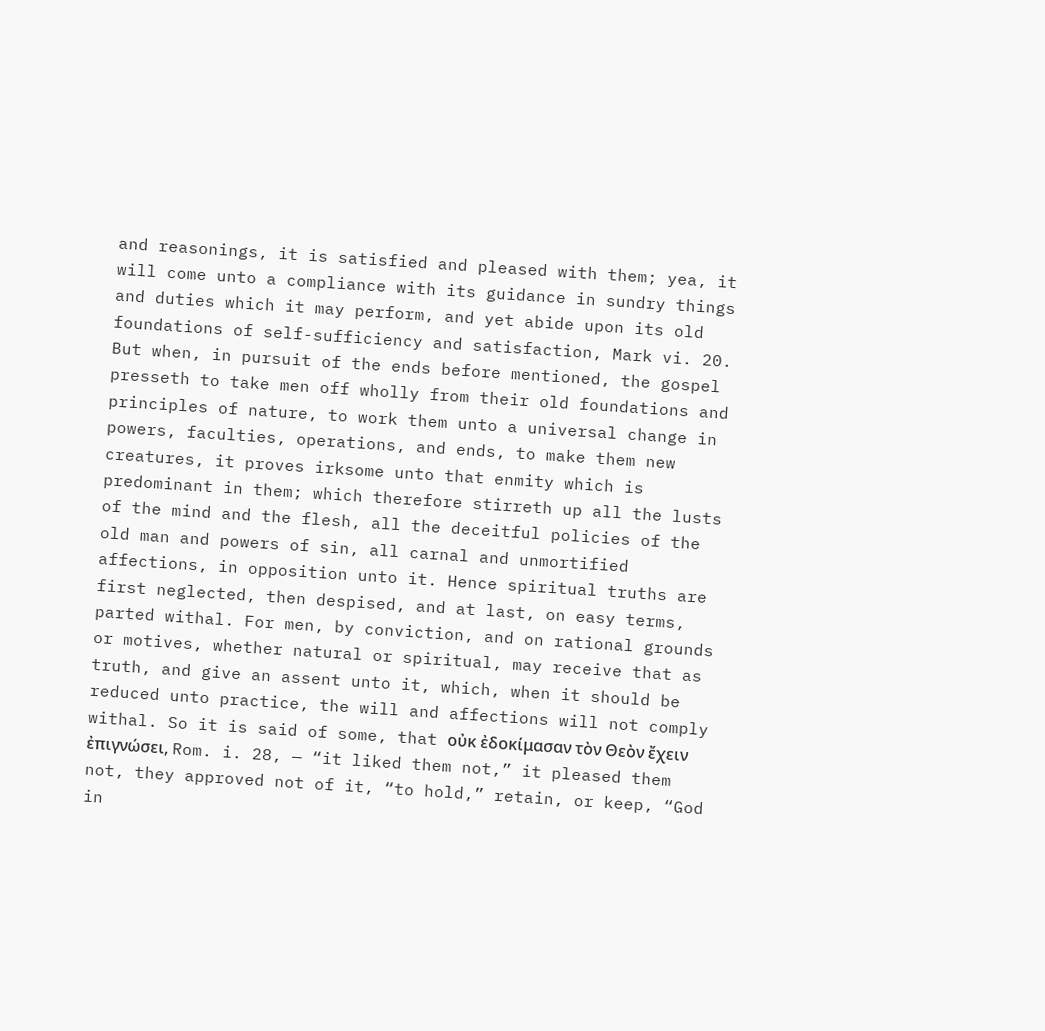and reasonings, it is satisfied and pleased with them; yea, it will come unto a compliance with its guidance in sundry things and duties which it may perform, and yet abide upon its old foundations of self-sufficiency and satisfaction, Mark vi. 20. But when, in pursuit of the ends before mentioned, the gospel presseth to take men off wholly from their old foundations and principles of nature, to work them unto a universal change in powers, faculties, operations, and ends, to make them new creatures, it proves irksome unto that enmity which is predominant in them; which therefore stirreth up all the lusts of the mind and the flesh, all the deceitful policies of the old man and powers of sin, all carnal and unmortified affections, in opposition unto it. Hence spiritual truths are first neglected, then despised, and at last, on easy terms, parted withal. For men, by conviction, and on rational grounds or motives, whether natural or spiritual, may receive that as truth, and give an assent unto it, which, when it should be reduced unto practice, the will and affections will not comply withal. So it is said of some, that οὐκ ἐδοκίμασαν τὸν Θεὸν ἔχειν ἐπιγνώσει, Rom. i. 28, — “it liked them not,” it pleased them not, they approved not of it, “to hold,” retain, or keep, “God in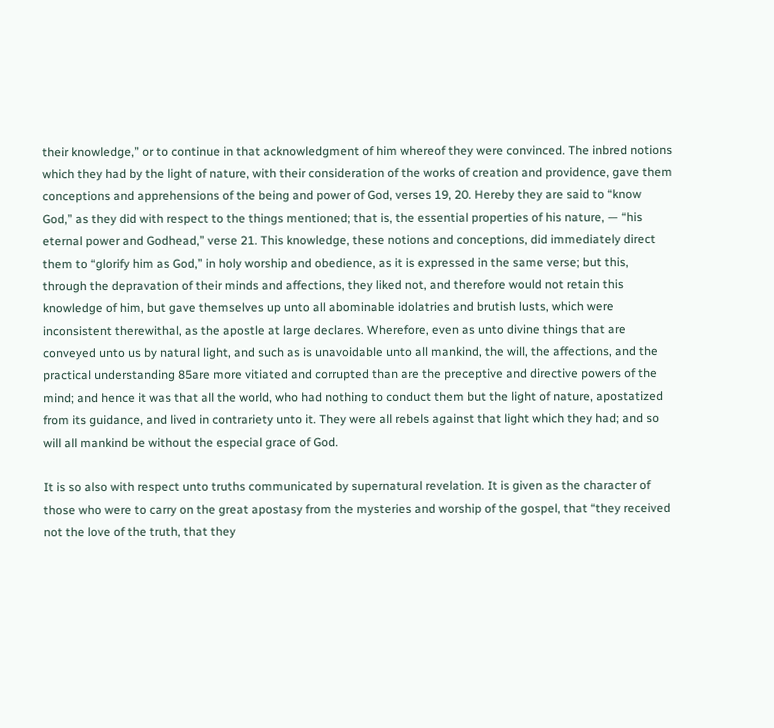their knowledge,” or to continue in that acknowledgment of him whereof they were convinced. The inbred notions which they had by the light of nature, with their consideration of the works of creation and providence, gave them conceptions and apprehensions of the being and power of God, verses 19, 20. Hereby they are said to “know God,” as they did with respect to the things mentioned; that is, the essential properties of his nature, — “his eternal power and Godhead,” verse 21. This knowledge, these notions and conceptions, did immediately direct them to “glorify him as God,” in holy worship and obedience, as it is expressed in the same verse; but this, through the depravation of their minds and affections, they liked not, and therefore would not retain this knowledge of him, but gave themselves up unto all abominable idolatries and brutish lusts, which were inconsistent therewithal, as the apostle at large declares. Wherefore, even as unto divine things that are conveyed unto us by natural light, and such as is unavoidable unto all mankind, the will, the affections, and the practical understanding 85are more vitiated and corrupted than are the preceptive and directive powers of the mind; and hence it was that all the world, who had nothing to conduct them but the light of nature, apostatized from its guidance, and lived in contrariety unto it. They were all rebels against that light which they had; and so will all mankind be without the especial grace of God.

It is so also with respect unto truths communicated by supernatural revelation. It is given as the character of those who were to carry on the great apostasy from the mysteries and worship of the gospel, that “they received not the love of the truth, that they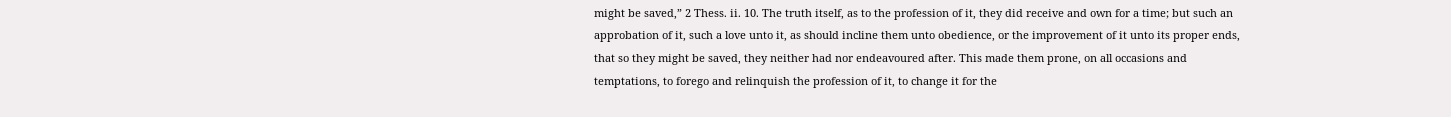might be saved,” 2 Thess. ii. 10. The truth itself, as to the profession of it, they did receive and own for a time; but such an approbation of it, such a love unto it, as should incline them unto obedience, or the improvement of it unto its proper ends, that so they might be saved, they neither had nor endeavoured after. This made them prone, on all occasions and temptations, to forego and relinquish the profession of it, to change it for the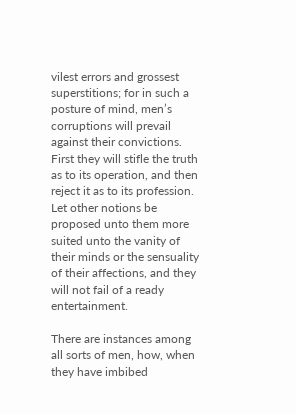vilest errors and grossest superstitions; for in such a posture of mind, men’s corruptions will prevail against their convictions. First they will stifle the truth as to its operation, and then reject it as to its profession. Let other notions be proposed unto them more suited unto the vanity of their minds or the sensuality of their affections, and they will not fail of a ready entertainment.

There are instances among all sorts of men, how, when they have imbibed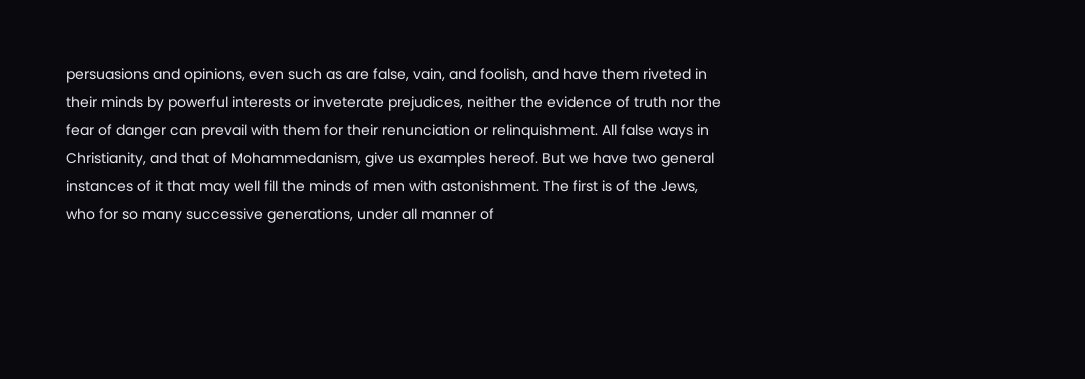persuasions and opinions, even such as are false, vain, and foolish, and have them riveted in their minds by powerful interests or inveterate prejudices, neither the evidence of truth nor the fear of danger can prevail with them for their renunciation or relinquishment. All false ways in Christianity, and that of Mohammedanism, give us examples hereof. But we have two general instances of it that may well fill the minds of men with astonishment. The first is of the Jews, who for so many successive generations, under all manner of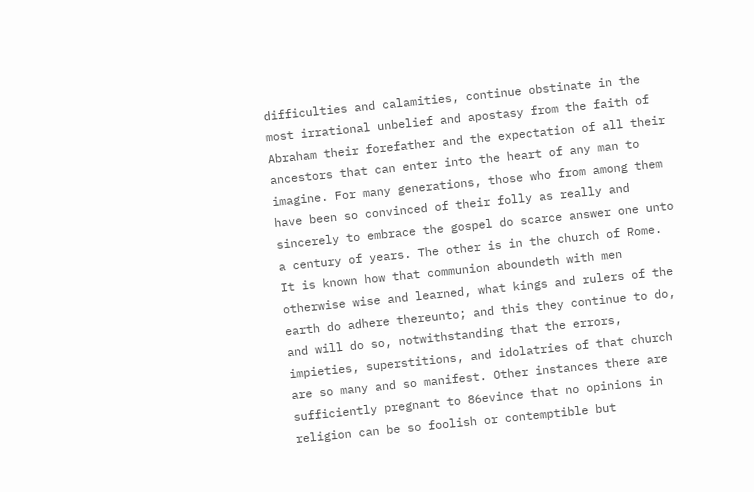difficulties and calamities, continue obstinate in the most irrational unbelief and apostasy from the faith of Abraham their forefather and the expectation of all their ancestors that can enter into the heart of any man to imagine. For many generations, those who from among them have been so convinced of their folly as really and sincerely to embrace the gospel do scarce answer one unto a century of years. The other is in the church of Rome. It is known how that communion aboundeth with men otherwise wise and learned, what kings and rulers of the earth do adhere thereunto; and this they continue to do, and will do so, notwithstanding that the errors, impieties, superstitions, and idolatries of that church are so many and so manifest. Other instances there are sufficiently pregnant to 86evince that no opinions in religion can be so foolish or contemptible but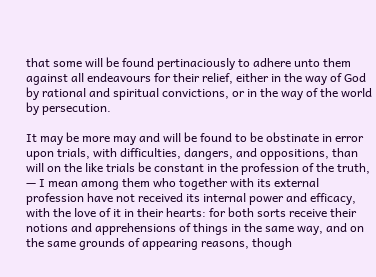that some will be found pertinaciously to adhere unto them against all endeavours for their relief, either in the way of God by rational and spiritual convictions, or in the way of the world by persecution.

It may be more may and will be found to be obstinate in error upon trials, with difficulties, dangers, and oppositions, than will on the like trials be constant in the profession of the truth, — I mean among them who together with its external profession have not received its internal power and efficacy, with the love of it in their hearts: for both sorts receive their notions and apprehensions of things in the same way, and on the same grounds of appearing reasons, though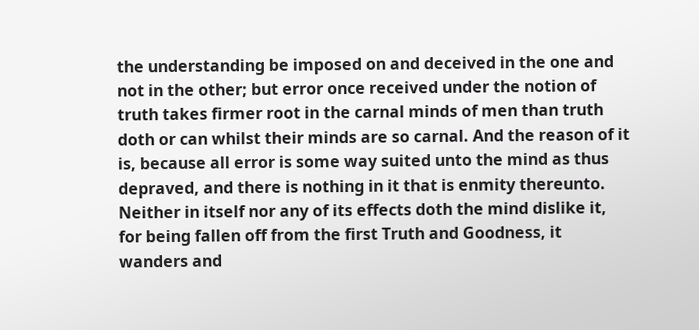the understanding be imposed on and deceived in the one and not in the other; but error once received under the notion of truth takes firmer root in the carnal minds of men than truth doth or can whilst their minds are so carnal. And the reason of it is, because all error is some way suited unto the mind as thus depraved, and there is nothing in it that is enmity thereunto. Neither in itself nor any of its effects doth the mind dislike it, for being fallen off from the first Truth and Goodness, it wanders and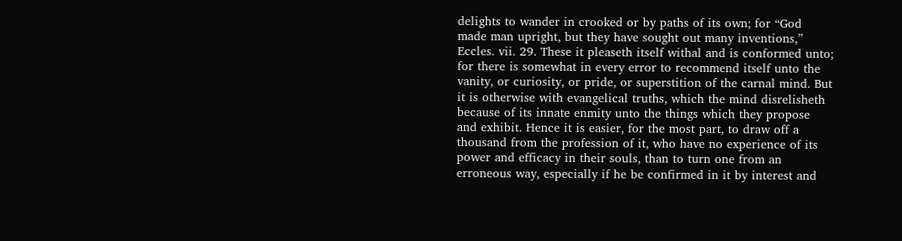delights to wander in crooked or by paths of its own; for “God made man upright, but they have sought out many inventions,” Eccles. vii. 29. These it pleaseth itself withal and is conformed unto; for there is somewhat in every error to recommend itself unto the vanity, or curiosity, or pride, or superstition of the carnal mind. But it is otherwise with evangelical truths, which the mind disrelisheth because of its innate enmity unto the things which they propose and exhibit. Hence it is easier, for the most part, to draw off a thousand from the profession of it, who have no experience of its power and efficacy in their souls, than to turn one from an erroneous way, especially if he be confirmed in it by interest and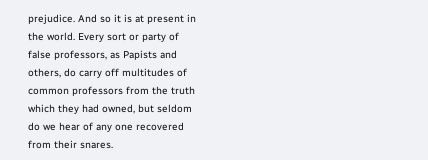prejudice. And so it is at present in the world. Every sort or party of false professors, as Papists and others, do carry off multitudes of common professors from the truth which they had owned, but seldom do we hear of any one recovered from their snares.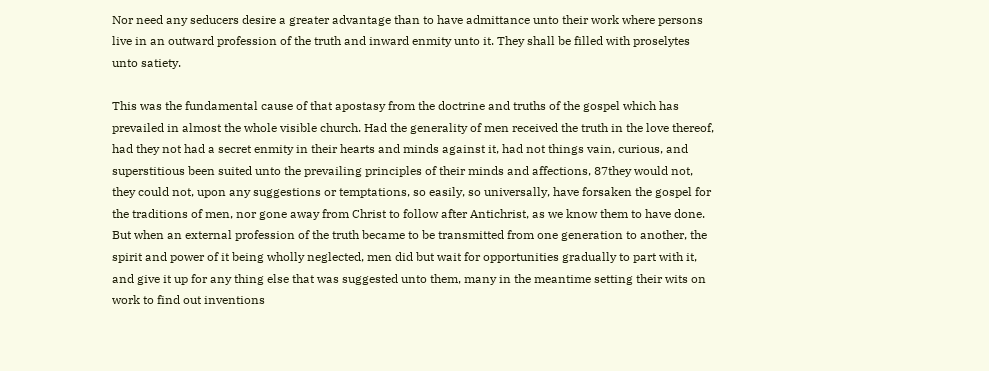Nor need any seducers desire a greater advantage than to have admittance unto their work where persons live in an outward profession of the truth and inward enmity unto it. They shall be filled with proselytes unto satiety.

This was the fundamental cause of that apostasy from the doctrine and truths of the gospel which has prevailed in almost the whole visible church. Had the generality of men received the truth in the love thereof, had they not had a secret enmity in their hearts and minds against it, had not things vain, curious, and superstitious been suited unto the prevailing principles of their minds and affections, 87they would not, they could not, upon any suggestions or temptations, so easily, so universally, have forsaken the gospel for the traditions of men, nor gone away from Christ to follow after Antichrist, as we know them to have done. But when an external profession of the truth became to be transmitted from one generation to another, the spirit and power of it being wholly neglected, men did but wait for opportunities gradually to part with it, and give it up for any thing else that was suggested unto them, many in the meantime setting their wits on work to find out inventions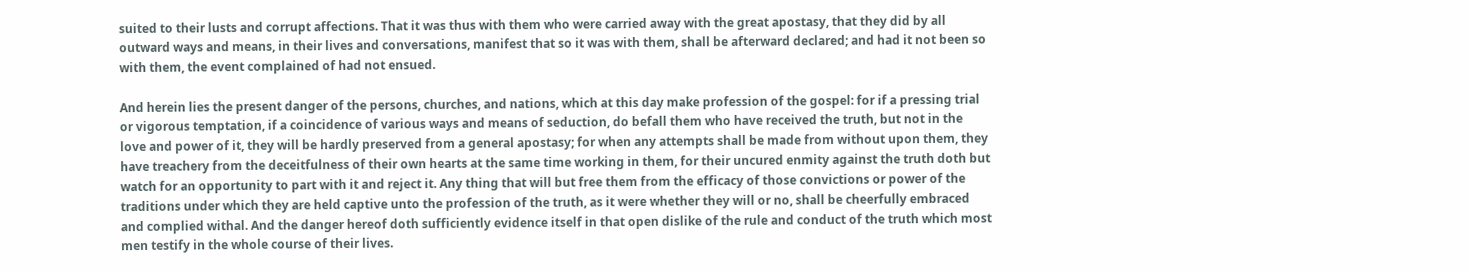suited to their lusts and corrupt affections. That it was thus with them who were carried away with the great apostasy, that they did by all outward ways and means, in their lives and conversations, manifest that so it was with them, shall be afterward declared; and had it not been so with them, the event complained of had not ensued.

And herein lies the present danger of the persons, churches, and nations, which at this day make profession of the gospel: for if a pressing trial or vigorous temptation, if a coincidence of various ways and means of seduction, do befall them who have received the truth, but not in the love and power of it, they will be hardly preserved from a general apostasy; for when any attempts shall be made from without upon them, they have treachery from the deceitfulness of their own hearts at the same time working in them, for their uncured enmity against the truth doth but watch for an opportunity to part with it and reject it. Any thing that will but free them from the efficacy of those convictions or power of the traditions under which they are held captive unto the profession of the truth, as it were whether they will or no, shall be cheerfully embraced and complied withal. And the danger hereof doth sufficiently evidence itself in that open dislike of the rule and conduct of the truth which most men testify in the whole course of their lives.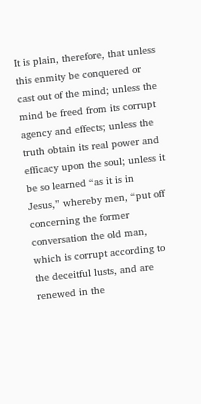It is plain, therefore, that unless this enmity be conquered or cast out of the mind; unless the mind be freed from its corrupt agency and effects; unless the truth obtain its real power and efficacy upon the soul; unless it be so learned “as it is in Jesus,” whereby men, “put off concerning the former conversation the old man, which is corrupt according to the deceitful lusts, and are renewed in the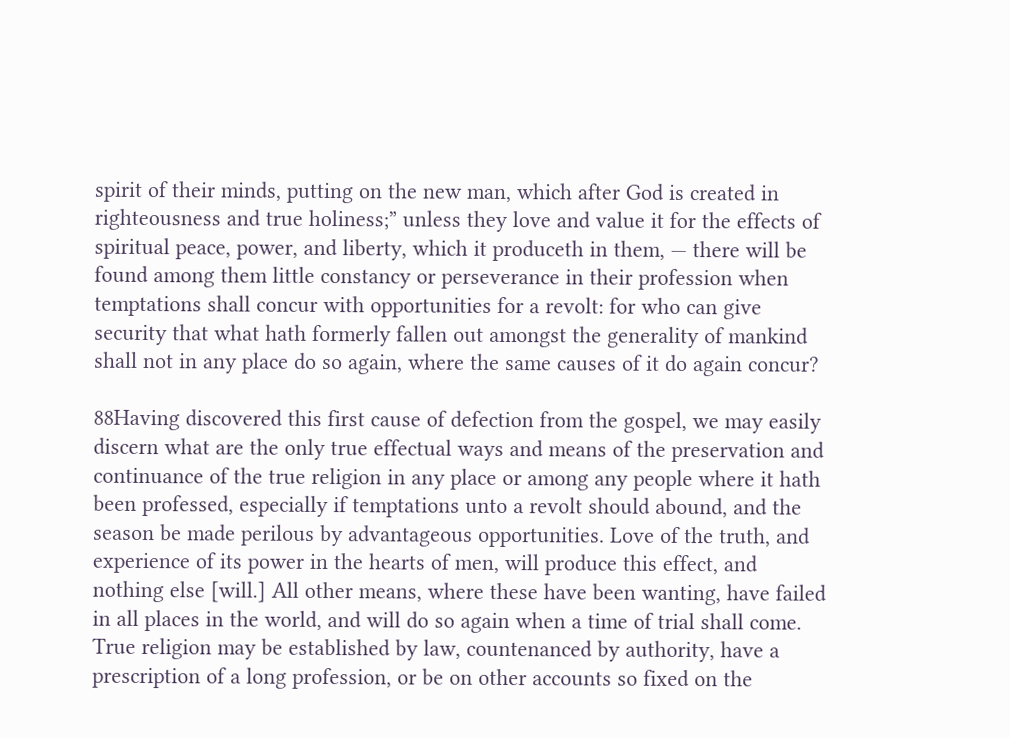spirit of their minds, putting on the new man, which after God is created in righteousness and true holiness;” unless they love and value it for the effects of spiritual peace, power, and liberty, which it produceth in them, — there will be found among them little constancy or perseverance in their profession when temptations shall concur with opportunities for a revolt: for who can give security that what hath formerly fallen out amongst the generality of mankind shall not in any place do so again, where the same causes of it do again concur?

88Having discovered this first cause of defection from the gospel, we may easily discern what are the only true effectual ways and means of the preservation and continuance of the true religion in any place or among any people where it hath been professed, especially if temptations unto a revolt should abound, and the season be made perilous by advantageous opportunities. Love of the truth, and experience of its power in the hearts of men, will produce this effect, and nothing else [will.] All other means, where these have been wanting, have failed in all places in the world, and will do so again when a time of trial shall come. True religion may be established by law, countenanced by authority, have a prescription of a long profession, or be on other accounts so fixed on the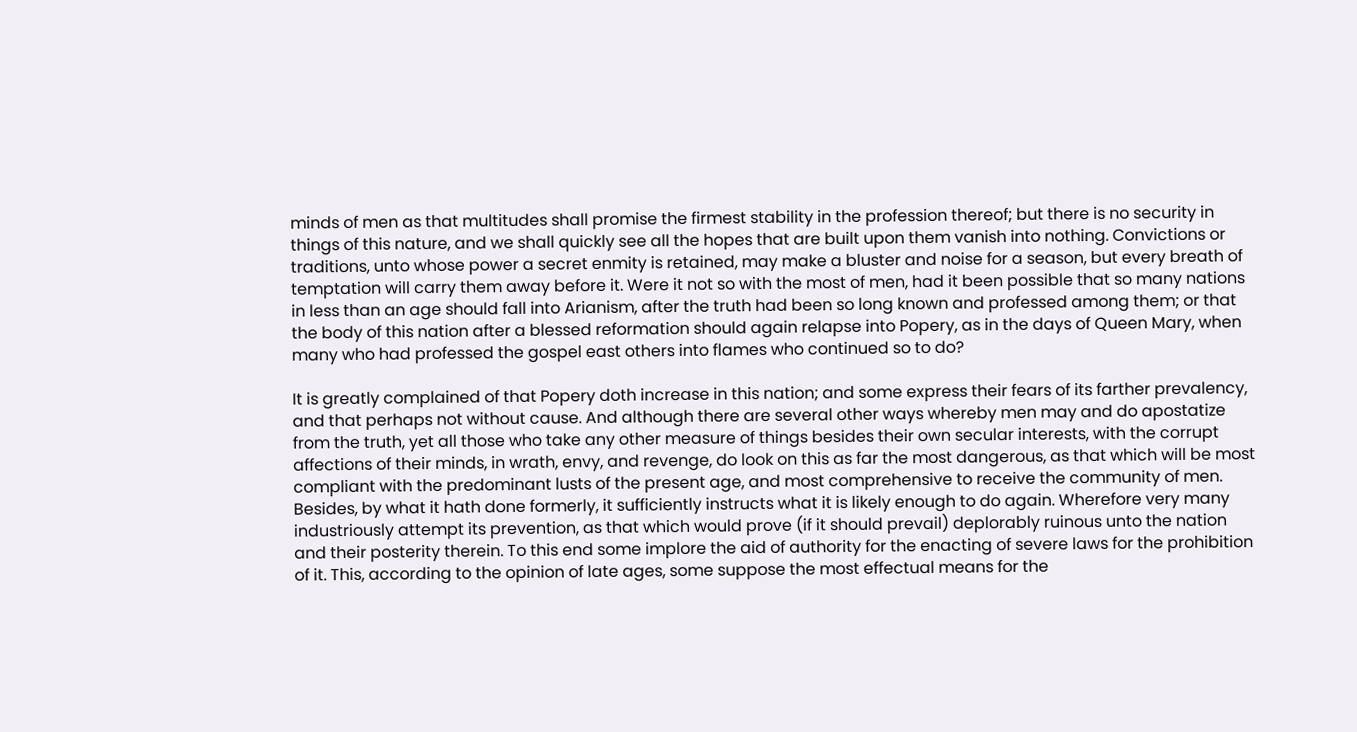minds of men as that multitudes shall promise the firmest stability in the profession thereof; but there is no security in things of this nature, and we shall quickly see all the hopes that are built upon them vanish into nothing. Convictions or traditions, unto whose power a secret enmity is retained, may make a bluster and noise for a season, but every breath of temptation will carry them away before it. Were it not so with the most of men, had it been possible that so many nations in less than an age should fall into Arianism, after the truth had been so long known and professed among them; or that the body of this nation after a blessed reformation should again relapse into Popery, as in the days of Queen Mary, when many who had professed the gospel east others into flames who continued so to do?

It is greatly complained of that Popery doth increase in this nation; and some express their fears of its farther prevalency, and that perhaps not without cause. And although there are several other ways whereby men may and do apostatize from the truth, yet all those who take any other measure of things besides their own secular interests, with the corrupt affections of their minds, in wrath, envy, and revenge, do look on this as far the most dangerous, as that which will be most compliant with the predominant lusts of the present age, and most comprehensive to receive the community of men. Besides, by what it hath done formerly, it sufficiently instructs what it is likely enough to do again. Wherefore very many industriously attempt its prevention, as that which would prove (if it should prevail) deplorably ruinous unto the nation and their posterity therein. To this end some implore the aid of authority for the enacting of severe laws for the prohibition of it. This, according to the opinion of late ages, some suppose the most effectual means for the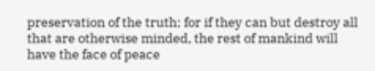preservation of the truth; for if they can but destroy all that are otherwise minded, the rest of mankind will have the face of peace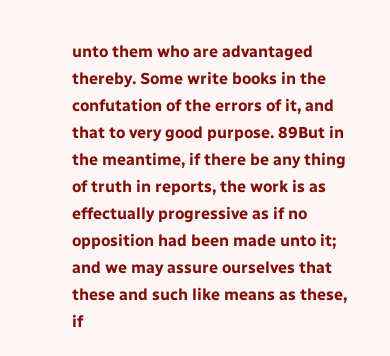unto them who are advantaged thereby. Some write books in the confutation of the errors of it, and that to very good purpose. 89But in the meantime, if there be any thing of truth in reports, the work is as effectually progressive as if no opposition had been made unto it; and we may assure ourselves that these and such like means as these, if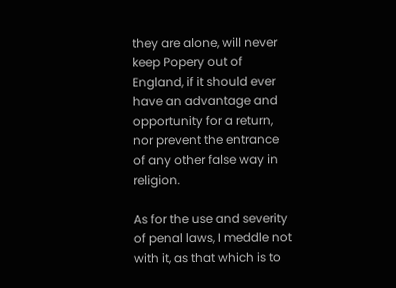they are alone, will never keep Popery out of England, if it should ever have an advantage and opportunity for a return, nor prevent the entrance of any other false way in religion.

As for the use and severity of penal laws, I meddle not with it, as that which is to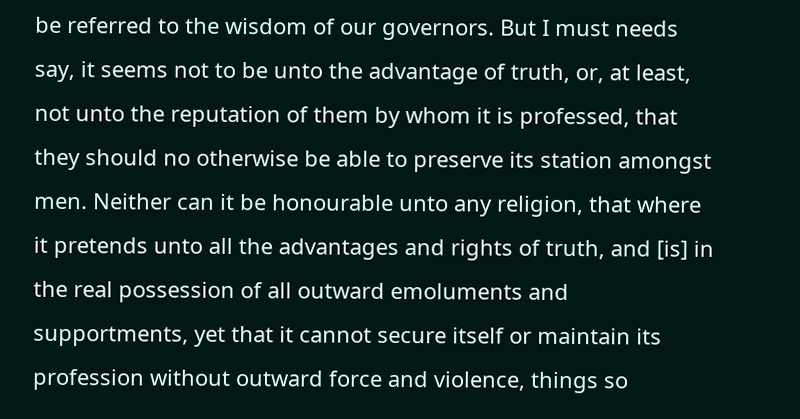be referred to the wisdom of our governors. But I must needs say, it seems not to be unto the advantage of truth, or, at least, not unto the reputation of them by whom it is professed, that they should no otherwise be able to preserve its station amongst men. Neither can it be honourable unto any religion, that where it pretends unto all the advantages and rights of truth, and [is] in the real possession of all outward emoluments and supportments, yet that it cannot secure itself or maintain its profession without outward force and violence, things so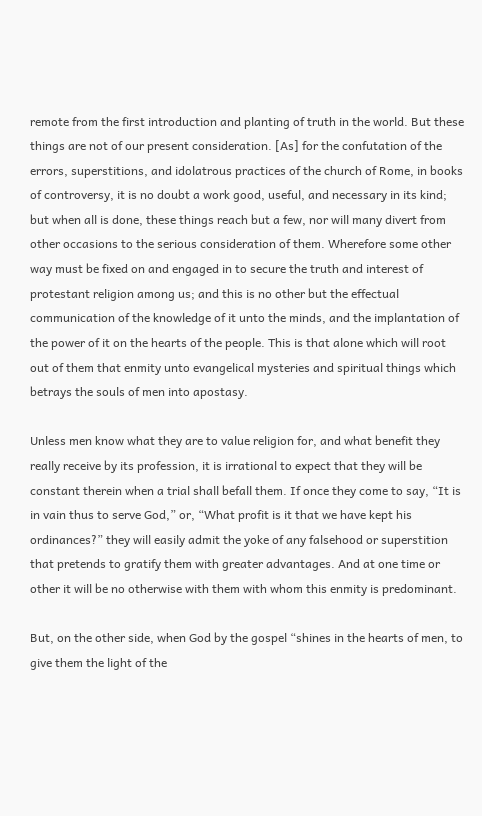remote from the first introduction and planting of truth in the world. But these things are not of our present consideration. [As] for the confutation of the errors, superstitions, and idolatrous practices of the church of Rome, in books of controversy, it is no doubt a work good, useful, and necessary in its kind; but when all is done, these things reach but a few, nor will many divert from other occasions to the serious consideration of them. Wherefore some other way must be fixed on and engaged in to secure the truth and interest of protestant religion among us; and this is no other but the effectual communication of the knowledge of it unto the minds, and the implantation of the power of it on the hearts of the people. This is that alone which will root out of them that enmity unto evangelical mysteries and spiritual things which betrays the souls of men into apostasy.

Unless men know what they are to value religion for, and what benefit they really receive by its profession, it is irrational to expect that they will be constant therein when a trial shall befall them. If once they come to say, “It is in vain thus to serve God,” or, “What profit is it that we have kept his ordinances?” they will easily admit the yoke of any falsehood or superstition that pretends to gratify them with greater advantages. And at one time or other it will be no otherwise with them with whom this enmity is predominant.

But, on the other side, when God by the gospel “shines in the hearts of men, to give them the light of the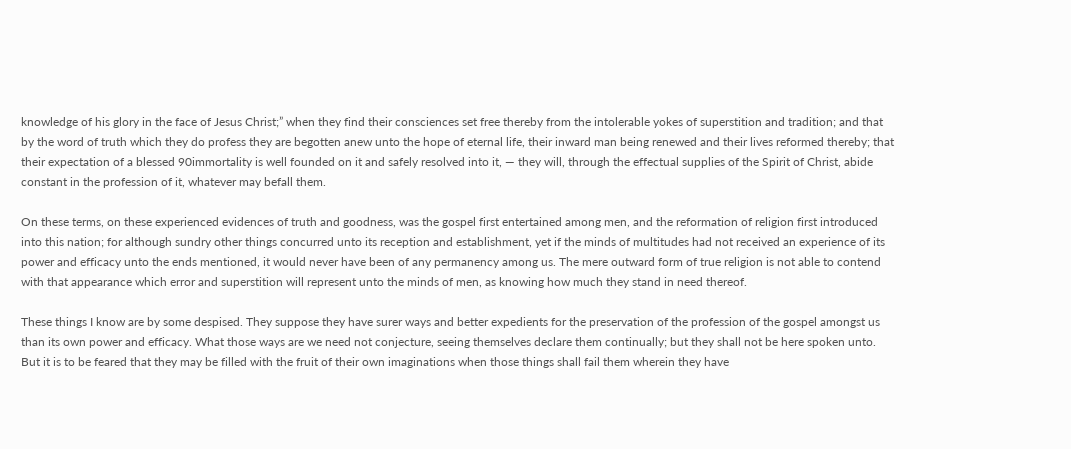knowledge of his glory in the face of Jesus Christ;” when they find their consciences set free thereby from the intolerable yokes of superstition and tradition; and that by the word of truth which they do profess they are begotten anew unto the hope of eternal life, their inward man being renewed and their lives reformed thereby; that their expectation of a blessed 90immortality is well founded on it and safely resolved into it, — they will, through the effectual supplies of the Spirit of Christ, abide constant in the profession of it, whatever may befall them.

On these terms, on these experienced evidences of truth and goodness, was the gospel first entertained among men, and the reformation of religion first introduced into this nation; for although sundry other things concurred unto its reception and establishment, yet if the minds of multitudes had not received an experience of its power and efficacy unto the ends mentioned, it would never have been of any permanency among us. The mere outward form of true religion is not able to contend with that appearance which error and superstition will represent unto the minds of men, as knowing how much they stand in need thereof.

These things I know are by some despised. They suppose they have surer ways and better expedients for the preservation of the profession of the gospel amongst us than its own power and efficacy. What those ways are we need not conjecture, seeing themselves declare them continually; but they shall not be here spoken unto. But it is to be feared that they may be filled with the fruit of their own imaginations when those things shall fail them wherein they have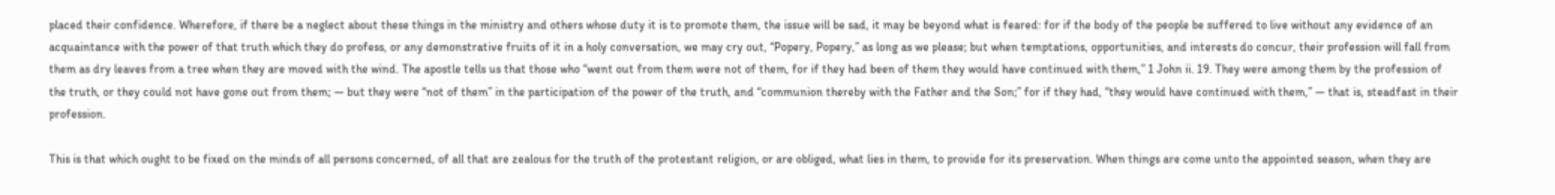placed their confidence. Wherefore, if there be a neglect about these things in the ministry and others whose duty it is to promote them, the issue will be sad, it may be beyond what is feared: for if the body of the people be suffered to live without any evidence of an acquaintance with the power of that truth which they do profess, or any demonstrative fruits of it in a holy conversation, we may cry out, “Popery, Popery,” as long as we please; but when temptations, opportunities, and interests do concur, their profession will fall from them as dry leaves from a tree when they are moved with the wind. The apostle tells us that those who “went out from them were not of them, for if they had been of them they would have continued with them,” 1 John ii. 19. They were among them by the profession of the truth, or they could not have gone out from them; — but they were “not of them” in the participation of the power of the truth, and “communion thereby with the Father and the Son;” for if they had, “they would have continued with them,” — that is, steadfast in their profession.

This is that which ought to be fixed on the minds of all persons concerned, of all that are zealous for the truth of the protestant religion, or are obliged, what lies in them, to provide for its preservation. When things are come unto the appointed season, when they are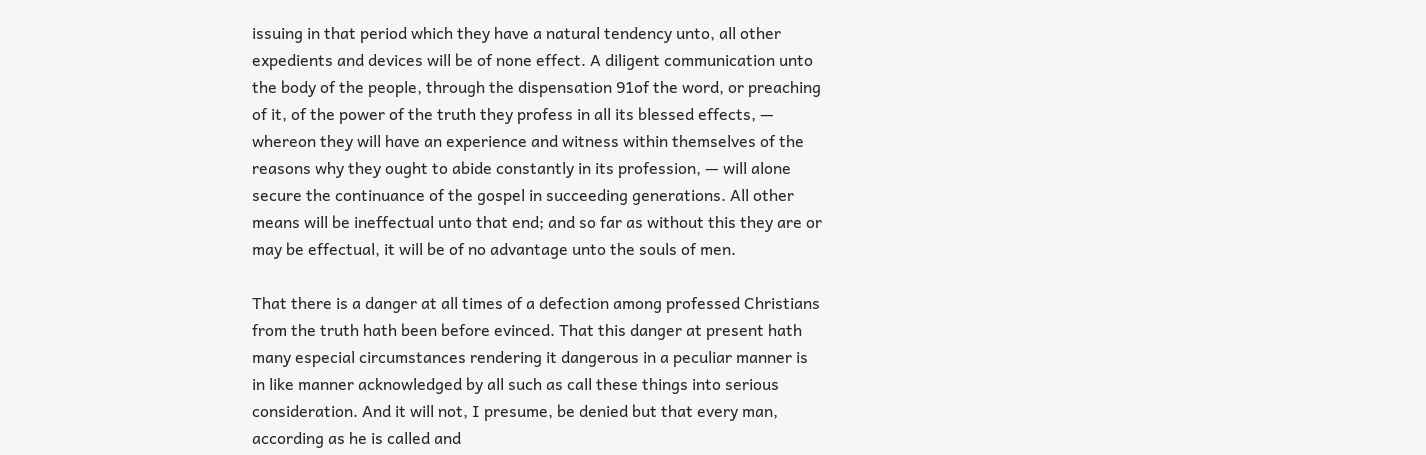issuing in that period which they have a natural tendency unto, all other expedients and devices will be of none effect. A diligent communication unto the body of the people, through the dispensation 91of the word, or preaching of it, of the power of the truth they profess in all its blessed effects, — whereon they will have an experience and witness within themselves of the reasons why they ought to abide constantly in its profession, — will alone secure the continuance of the gospel in succeeding generations. All other means will be ineffectual unto that end; and so far as without this they are or may be effectual, it will be of no advantage unto the souls of men.

That there is a danger at all times of a defection among professed Christians from the truth hath been before evinced. That this danger at present hath many especial circumstances rendering it dangerous in a peculiar manner is in like manner acknowledged by all such as call these things into serious consideration. And it will not, I presume, be denied but that every man, according as he is called and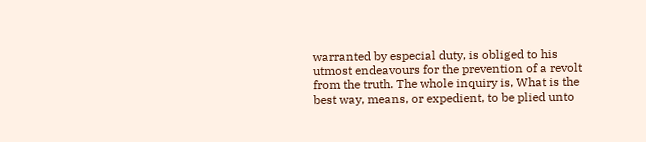warranted by especial duty, is obliged to his utmost endeavours for the prevention of a revolt from the truth. The whole inquiry is, What is the best way, means, or expedient, to be plied unto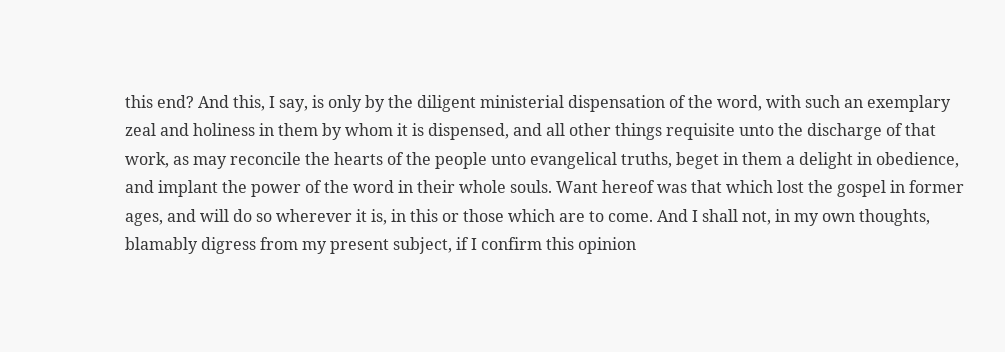this end? And this, I say, is only by the diligent ministerial dispensation of the word, with such an exemplary zeal and holiness in them by whom it is dispensed, and all other things requisite unto the discharge of that work, as may reconcile the hearts of the people unto evangelical truths, beget in them a delight in obedience, and implant the power of the word in their whole souls. Want hereof was that which lost the gospel in former ages, and will do so wherever it is, in this or those which are to come. And I shall not, in my own thoughts, blamably digress from my present subject, if I confirm this opinion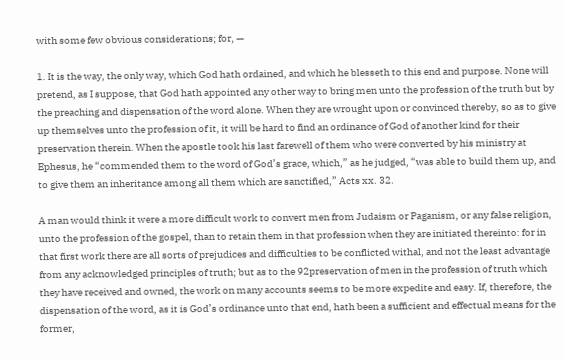with some few obvious considerations; for, —

1. It is the way, the only way, which God hath ordained, and which he blesseth to this end and purpose. None will pretend, as I suppose, that God hath appointed any other way to bring men unto the profession of the truth but by the preaching and dispensation of the word alone. When they are wrought upon or convinced thereby, so as to give up themselves unto the profession of it, it will be hard to find an ordinance of God of another kind for their preservation therein. When the apostle took his last farewell of them who were converted by his ministry at Ephesus, he “commended them to the word of God’s grace, which,” as he judged, “was able to build them up, and to give them an inheritance among all them which are sanctified,” Acts xx. 32.

A man would think it were a more difficult work to convert men from Judaism or Paganism, or any false religion, unto the profession of the gospel, than to retain them in that profession when they are initiated thereinto: for in that first work there are all sorts of prejudices and difficulties to be conflicted withal, and not the least advantage from any acknowledged principles of truth; but as to the 92preservation of men in the profession of truth which they have received and owned, the work on many accounts seems to be more expedite and easy. If, therefore, the dispensation of the word, as it is God’s ordinance unto that end, hath been a sufficient and effectual means for the former,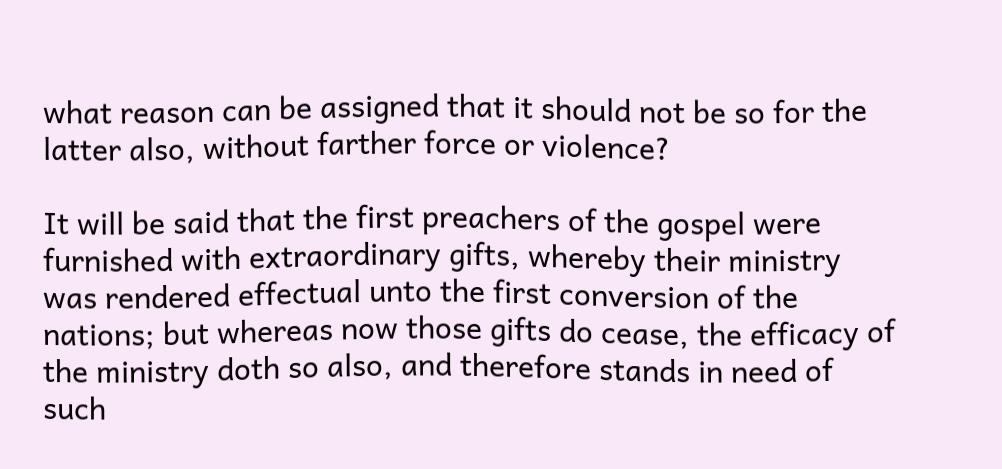what reason can be assigned that it should not be so for the latter also, without farther force or violence?

It will be said that the first preachers of the gospel were furnished with extraordinary gifts, whereby their ministry was rendered effectual unto the first conversion of the nations; but whereas now those gifts do cease, the efficacy of the ministry doth so also, and therefore stands in need of such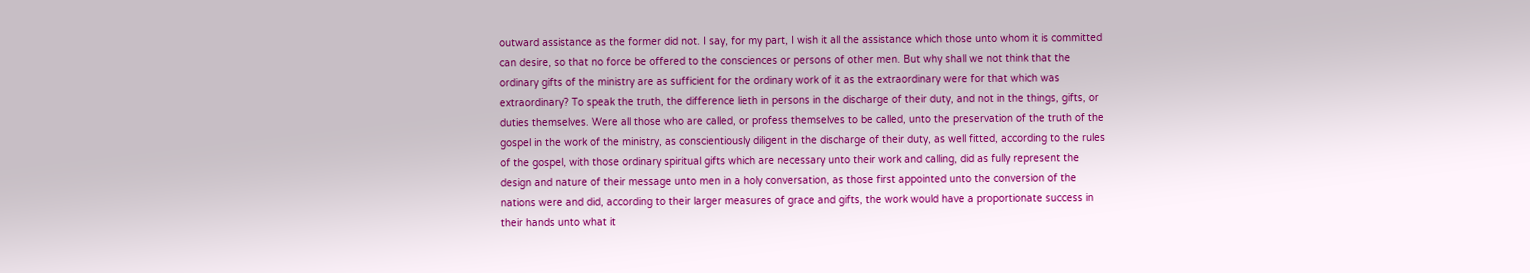outward assistance as the former did not. I say, for my part, I wish it all the assistance which those unto whom it is committed can desire, so that no force be offered to the consciences or persons of other men. But why shall we not think that the ordinary gifts of the ministry are as sufficient for the ordinary work of it as the extraordinary were for that which was extraordinary? To speak the truth, the difference lieth in persons in the discharge of their duty, and not in the things, gifts, or duties themselves. Were all those who are called, or profess themselves to be called, unto the preservation of the truth of the gospel in the work of the ministry, as conscientiously diligent in the discharge of their duty, as well fitted, according to the rules of the gospel, with those ordinary spiritual gifts which are necessary unto their work and calling, did as fully represent the design and nature of their message unto men in a holy conversation, as those first appointed unto the conversion of the nations were and did, according to their larger measures of grace and gifts, the work would have a proportionate success in their hands unto what it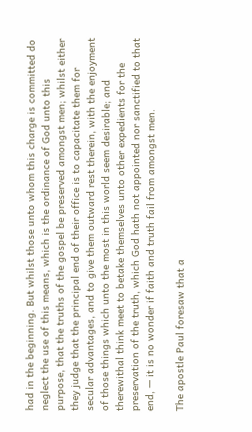had in the beginning. But whilst those unto whom this charge is committed do neglect the use of this means, which is the ordinance of God unto this purpose, that the truths of the gospel be preserved amongst men; whilst either they judge that the principal end of their office is to capacitate them for secular advantages, and to give them outward rest therein, with the enjoyment of those things which unto the most in this world seem desirable; and therewithal think meet to betake themselves unto other expedients for the preservation of the truth, which God hath not appointed nor sanctified to that end, — it is no wonder if faith and truth fail from amongst men.

The apostle Paul foresaw that a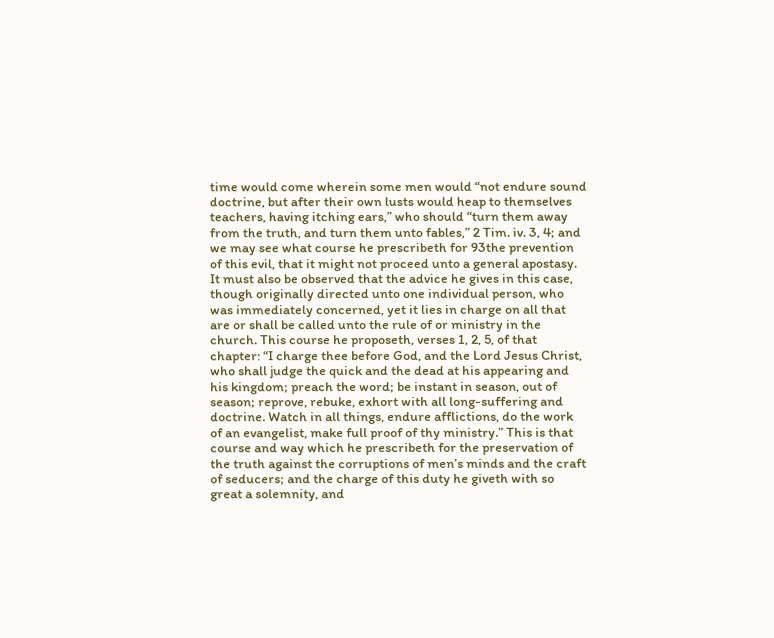time would come wherein some men would “not endure sound doctrine, but after their own lusts would heap to themselves teachers, having itching ears,” who should “turn them away from the truth, and turn them unto fables,” 2 Tim. iv. 3, 4; and we may see what course he prescribeth for 93the prevention of this evil, that it might not proceed unto a general apostasy. It must also be observed that the advice he gives in this case, though originally directed unto one individual person, who was immediately concerned, yet it lies in charge on all that are or shall be called unto the rule of or ministry in the church. This course he proposeth, verses 1, 2, 5, of that chapter: “I charge thee before God, and the Lord Jesus Christ, who shall judge the quick and the dead at his appearing and his kingdom; preach the word; be instant in season, out of season; reprove, rebuke, exhort with all long-suffering and doctrine. Watch in all things, endure afflictions, do the work of an evangelist, make full proof of thy ministry.” This is that course and way which he prescribeth for the preservation of the truth against the corruptions of men’s minds and the craft of seducers; and the charge of this duty he giveth with so great a solemnity, and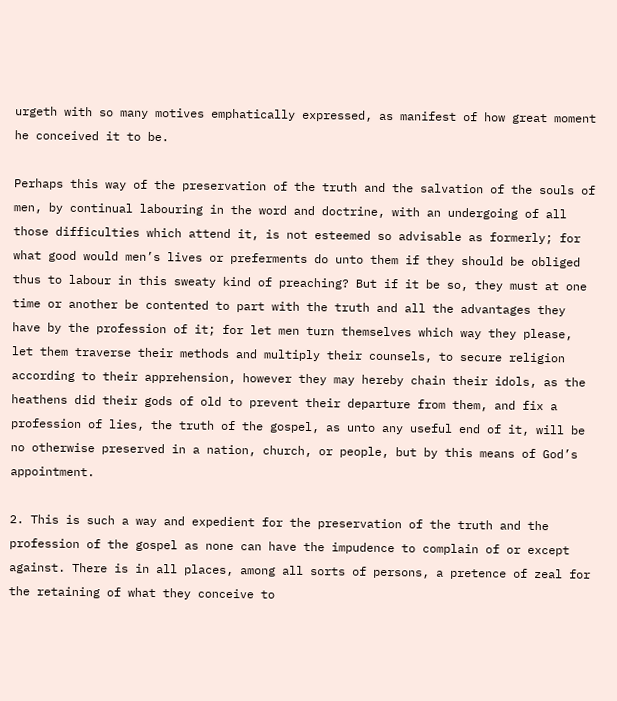urgeth with so many motives emphatically expressed, as manifest of how great moment he conceived it to be.

Perhaps this way of the preservation of the truth and the salvation of the souls of men, by continual labouring in the word and doctrine, with an undergoing of all those difficulties which attend it, is not esteemed so advisable as formerly; for what good would men’s lives or preferments do unto them if they should be obliged thus to labour in this sweaty kind of preaching? But if it be so, they must at one time or another be contented to part with the truth and all the advantages they have by the profession of it; for let men turn themselves which way they please, let them traverse their methods and multiply their counsels, to secure religion according to their apprehension, however they may hereby chain their idols, as the heathens did their gods of old to prevent their departure from them, and fix a profession of lies, the truth of the gospel, as unto any useful end of it, will be no otherwise preserved in a nation, church, or people, but by this means of God’s appointment.

2. This is such a way and expedient for the preservation of the truth and the profession of the gospel as none can have the impudence to complain of or except against. There is in all places, among all sorts of persons, a pretence of zeal for the retaining of what they conceive to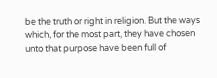be the truth or right in religion. But the ways which, for the most part, they have chosen unto that purpose have been full of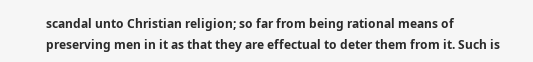scandal unto Christian religion; so far from being rational means of preserving men in it as that they are effectual to deter them from it. Such is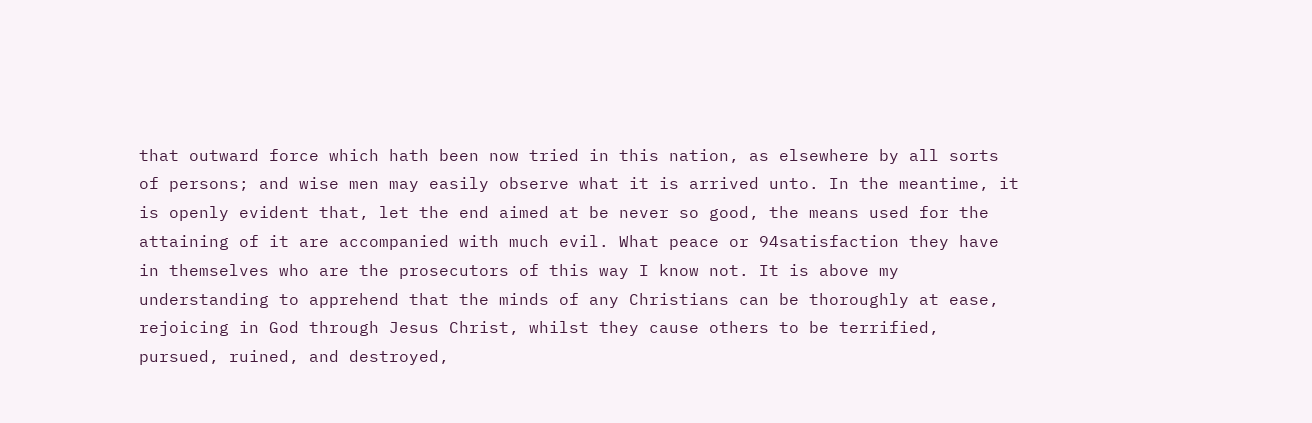that outward force which hath been now tried in this nation, as elsewhere by all sorts of persons; and wise men may easily observe what it is arrived unto. In the meantime, it is openly evident that, let the end aimed at be never so good, the means used for the attaining of it are accompanied with much evil. What peace or 94satisfaction they have in themselves who are the prosecutors of this way I know not. It is above my understanding to apprehend that the minds of any Christians can be thoroughly at ease, rejoicing in God through Jesus Christ, whilst they cause others to be terrified, pursued, ruined, and destroyed,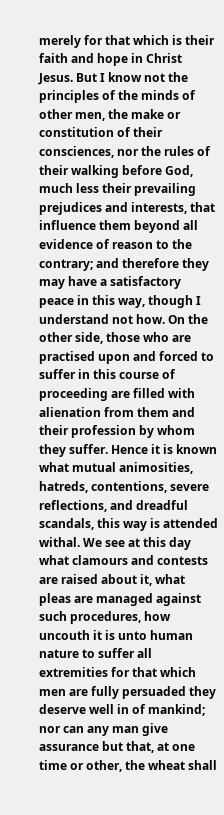merely for that which is their faith and hope in Christ Jesus. But I know not the principles of the minds of other men, the make or constitution of their consciences, nor the rules of their walking before God, much less their prevailing prejudices and interests, that influence them beyond all evidence of reason to the contrary; and therefore they may have a satisfactory peace in this way, though I understand not how. On the other side, those who are practised upon and forced to suffer in this course of proceeding are filled with alienation from them and their profession by whom they suffer. Hence it is known what mutual animosities, hatreds, contentions, severe reflections, and dreadful scandals, this way is attended withal. We see at this day what clamours and contests are raised about it, what pleas are managed against such procedures, how uncouth it is unto human nature to suffer all extremities for that which men are fully persuaded they deserve well in of mankind; nor can any man give assurance but that, at one time or other, the wheat shall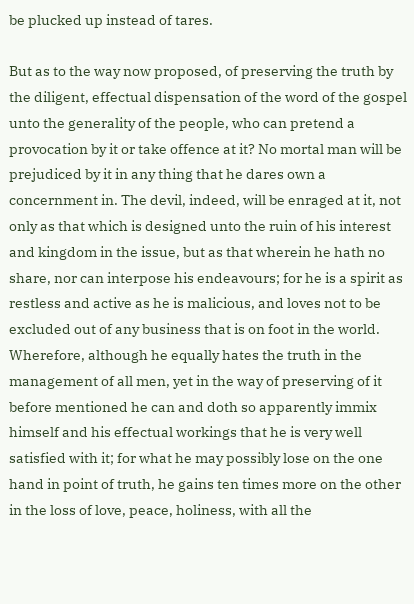be plucked up instead of tares.

But as to the way now proposed, of preserving the truth by the diligent, effectual dispensation of the word of the gospel unto the generality of the people, who can pretend a provocation by it or take offence at it? No mortal man will be prejudiced by it in any thing that he dares own a concernment in. The devil, indeed, will be enraged at it, not only as that which is designed unto the ruin of his interest and kingdom in the issue, but as that wherein he hath no share, nor can interpose his endeavours; for he is a spirit as restless and active as he is malicious, and loves not to be excluded out of any business that is on foot in the world. Wherefore, although he equally hates the truth in the management of all men, yet in the way of preserving of it before mentioned he can and doth so apparently immix himself and his effectual workings that he is very well satisfied with it; for what he may possibly lose on the one hand in point of truth, he gains ten times more on the other in the loss of love, peace, holiness, with all the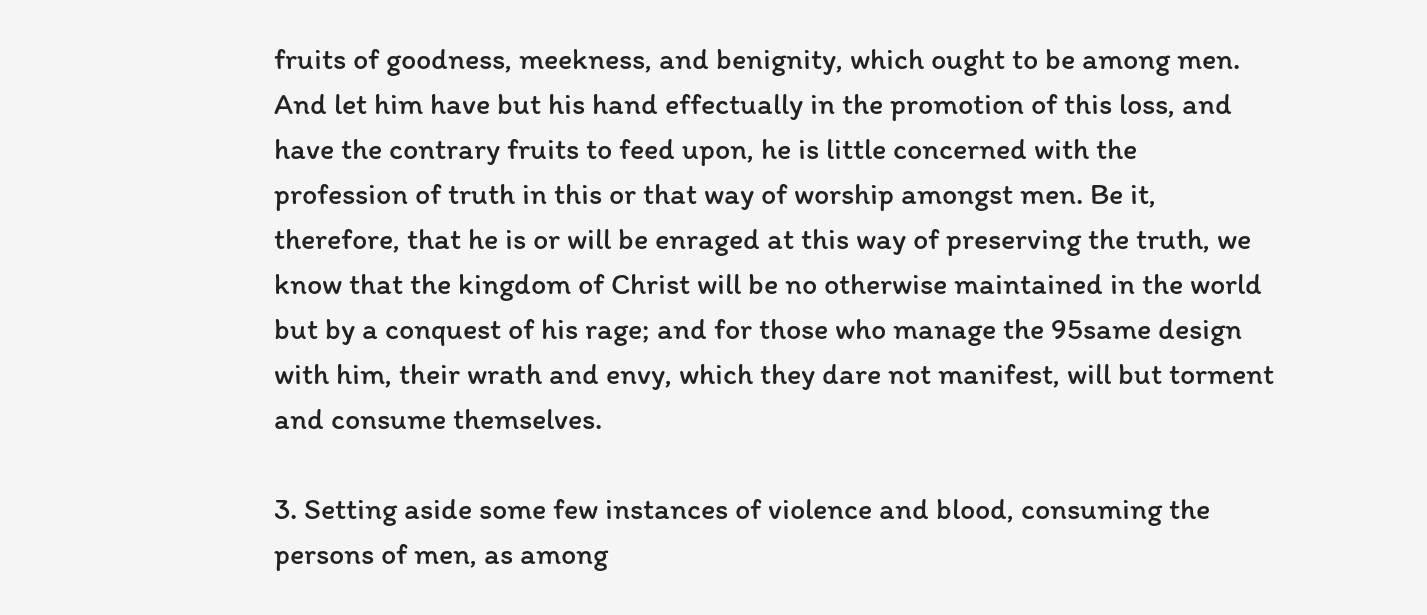fruits of goodness, meekness, and benignity, which ought to be among men. And let him have but his hand effectually in the promotion of this loss, and have the contrary fruits to feed upon, he is little concerned with the profession of truth in this or that way of worship amongst men. Be it, therefore, that he is or will be enraged at this way of preserving the truth, we know that the kingdom of Christ will be no otherwise maintained in the world but by a conquest of his rage; and for those who manage the 95same design with him, their wrath and envy, which they dare not manifest, will but torment and consume themselves.

3. Setting aside some few instances of violence and blood, consuming the persons of men, as among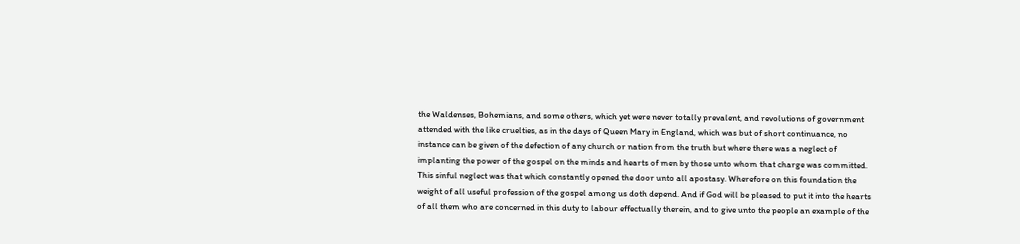the Waldenses, Bohemians, and some others, which yet were never totally prevalent, and revolutions of government attended with the like cruelties, as in the days of Queen Mary in England, which was but of short continuance, no instance can be given of the defection of any church or nation from the truth but where there was a neglect of implanting the power of the gospel on the minds and hearts of men by those unto whom that charge was committed. This sinful neglect was that which constantly opened the door unto all apostasy. Wherefore on this foundation the weight of all useful profession of the gospel among us doth depend. And if God will be pleased to put it into the hearts of all them who are concerned in this duty to labour effectually therein, and to give unto the people an example of the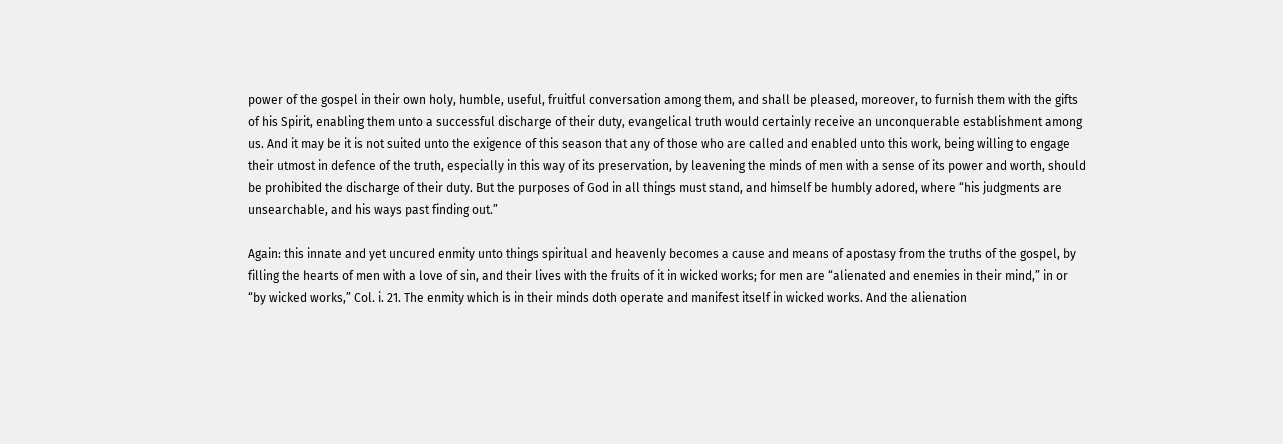power of the gospel in their own holy, humble, useful, fruitful conversation among them, and shall be pleased, moreover, to furnish them with the gifts of his Spirit, enabling them unto a successful discharge of their duty, evangelical truth would certainly receive an unconquerable establishment among us. And it may be it is not suited unto the exigence of this season that any of those who are called and enabled unto this work, being willing to engage their utmost in defence of the truth, especially in this way of its preservation, by leavening the minds of men with a sense of its power and worth, should be prohibited the discharge of their duty. But the purposes of God in all things must stand, and himself be humbly adored, where “his judgments are unsearchable, and his ways past finding out.”

Again: this innate and yet uncured enmity unto things spiritual and heavenly becomes a cause and means of apostasy from the truths of the gospel, by filling the hearts of men with a love of sin, and their lives with the fruits of it in wicked works; for men are “alienated and enemies in their mind,” in or “by wicked works,” Col. i. 21. The enmity which is in their minds doth operate and manifest itself in wicked works. And the alienation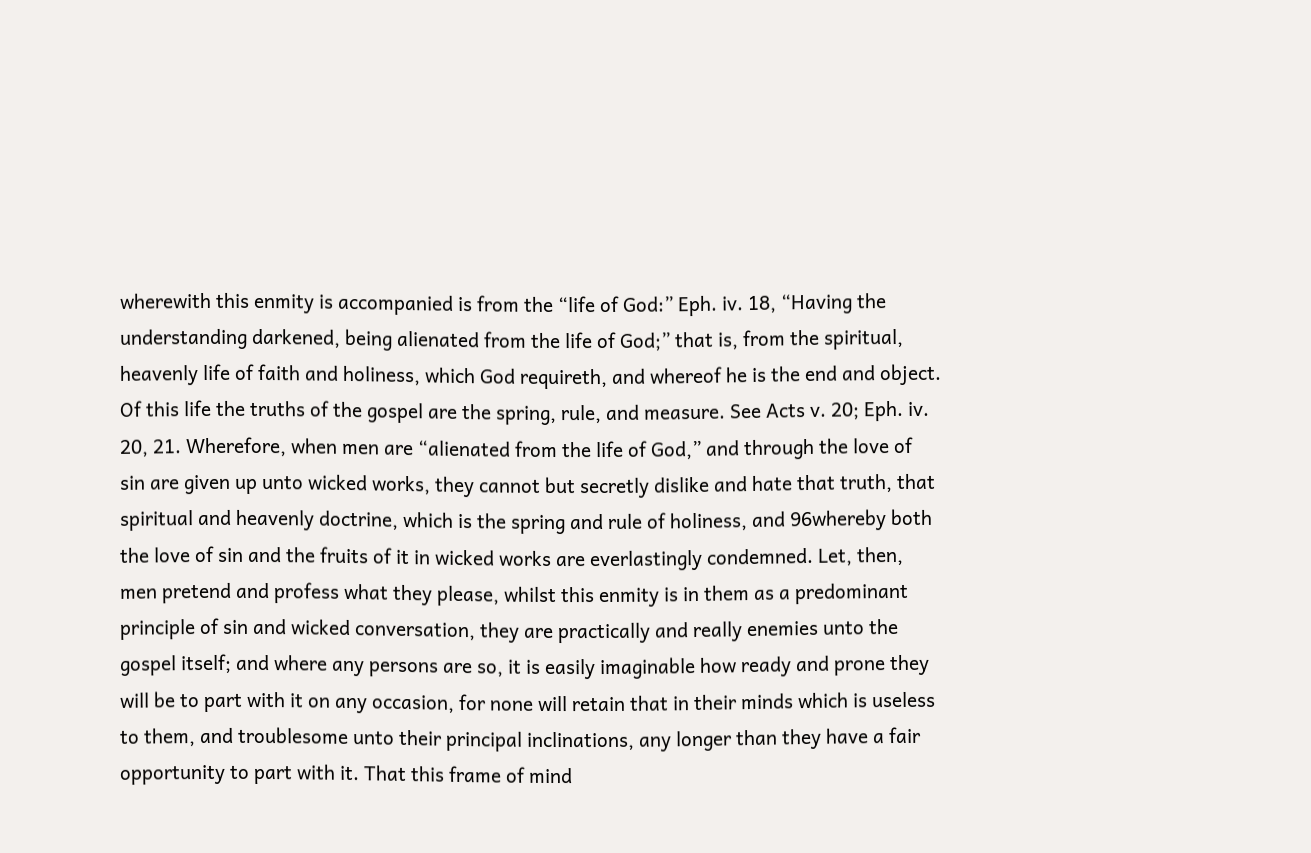wherewith this enmity is accompanied is from the “life of God:” Eph. iv. 18, “Having the understanding darkened, being alienated from the life of God;” that is, from the spiritual, heavenly life of faith and holiness, which God requireth, and whereof he is the end and object. Of this life the truths of the gospel are the spring, rule, and measure. See Acts v. 20; Eph. iv. 20, 21. Wherefore, when men are “alienated from the life of God,” and through the love of sin are given up unto wicked works, they cannot but secretly dislike and hate that truth, that spiritual and heavenly doctrine, which is the spring and rule of holiness, and 96whereby both the love of sin and the fruits of it in wicked works are everlastingly condemned. Let, then, men pretend and profess what they please, whilst this enmity is in them as a predominant principle of sin and wicked conversation, they are practically and really enemies unto the gospel itself; and where any persons are so, it is easily imaginable how ready and prone they will be to part with it on any occasion, for none will retain that in their minds which is useless to them, and troublesome unto their principal inclinations, any longer than they have a fair opportunity to part with it. That this frame of mind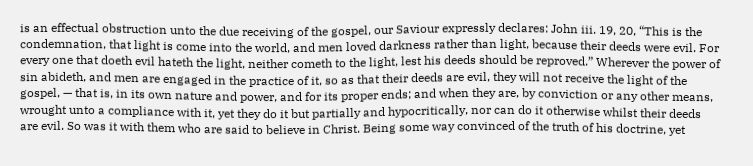is an effectual obstruction unto the due receiving of the gospel, our Saviour expressly declares: John iii. 19, 20, “This is the condemnation, that light is come into the world, and men loved darkness rather than light, because their deeds were evil. For every one that doeth evil hateth the light, neither cometh to the light, lest his deeds should be reproved.” Wherever the power of sin abideth, and men are engaged in the practice of it, so as that their deeds are evil, they will not receive the light of the gospel, — that is, in its own nature and power, and for its proper ends; and when they are, by conviction or any other means, wrought unto a compliance with it, yet they do it but partially and hypocritically, nor can do it otherwise whilst their deeds are evil. So was it with them who are said to believe in Christ. Being some way convinced of the truth of his doctrine, yet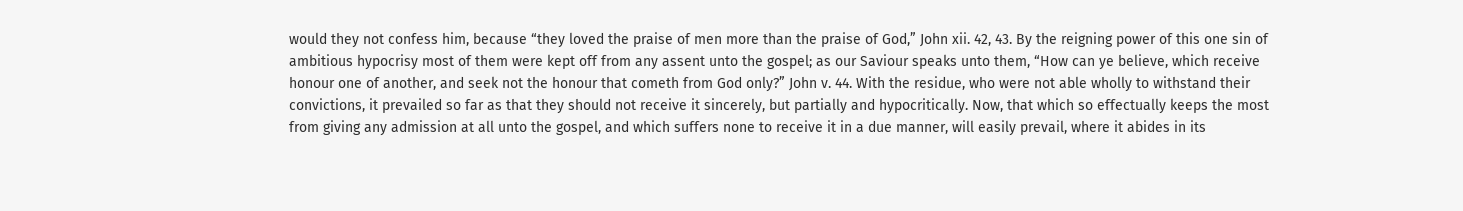would they not confess him, because “they loved the praise of men more than the praise of God,” John xii. 42, 43. By the reigning power of this one sin of ambitious hypocrisy most of them were kept off from any assent unto the gospel; as our Saviour speaks unto them, “How can ye believe, which receive honour one of another, and seek not the honour that cometh from God only?” John v. 44. With the residue, who were not able wholly to withstand their convictions, it prevailed so far as that they should not receive it sincerely, but partially and hypocritically. Now, that which so effectually keeps the most from giving any admission at all unto the gospel, and which suffers none to receive it in a due manner, will easily prevail, where it abides in its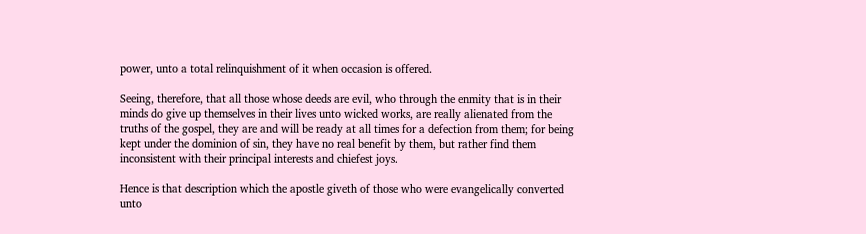power, unto a total relinquishment of it when occasion is offered.

Seeing, therefore, that all those whose deeds are evil, who through the enmity that is in their minds do give up themselves in their lives unto wicked works, are really alienated from the truths of the gospel, they are and will be ready at all times for a defection from them; for being kept under the dominion of sin, they have no real benefit by them, but rather find them inconsistent with their principal interests and chiefest joys.

Hence is that description which the apostle giveth of those who were evangelically converted unto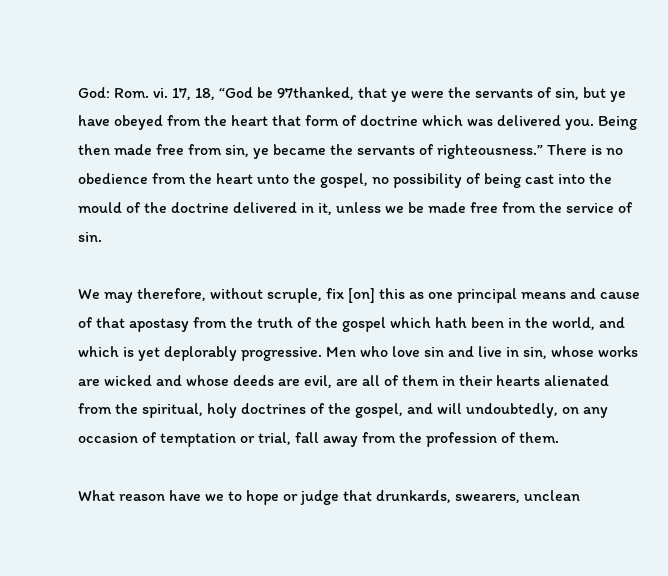God: Rom. vi. 17, 18, “God be 97thanked, that ye were the servants of sin, but ye have obeyed from the heart that form of doctrine which was delivered you. Being then made free from sin, ye became the servants of righteousness.” There is no obedience from the heart unto the gospel, no possibility of being cast into the mould of the doctrine delivered in it, unless we be made free from the service of sin.

We may therefore, without scruple, fix [on] this as one principal means and cause of that apostasy from the truth of the gospel which hath been in the world, and which is yet deplorably progressive. Men who love sin and live in sin, whose works are wicked and whose deeds are evil, are all of them in their hearts alienated from the spiritual, holy doctrines of the gospel, and will undoubtedly, on any occasion of temptation or trial, fall away from the profession of them.

What reason have we to hope or judge that drunkards, swearers, unclean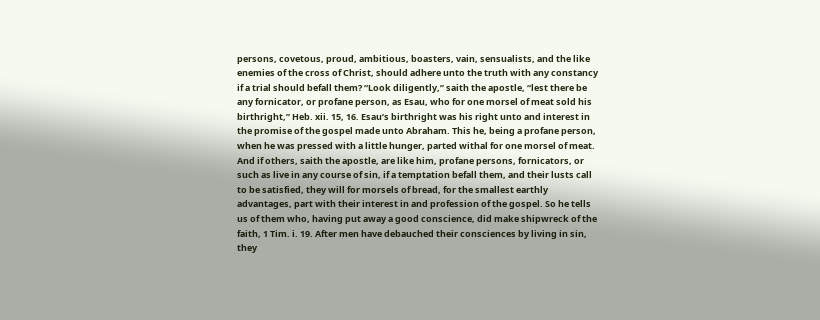persons, covetous, proud, ambitious, boasters, vain, sensualists, and the like enemies of the cross of Christ, should adhere unto the truth with any constancy if a trial should befall them? “Look diligently,” saith the apostle, “lest there be any fornicator, or profane person, as Esau, who for one morsel of meat sold his birthright,” Heb. xii. 15, 16. Esau’s birthright was his right unto and interest in the promise of the gospel made unto Abraham. This he, being a profane person, when he was pressed with a little hunger, parted withal for one morsel of meat. And if others, saith the apostle, are like him, profane persons, fornicators, or such as live in any course of sin, if a temptation befall them, and their lusts call to be satisfied, they will for morsels of bread, for the smallest earthly advantages, part with their interest in and profession of the gospel. So he tells us of them who, having put away a good conscience, did make shipwreck of the faith, 1 Tim. i. 19. After men have debauched their consciences by living in sin, they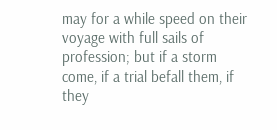may for a while speed on their voyage with full sails of profession; but if a storm come, if a trial befall them, if they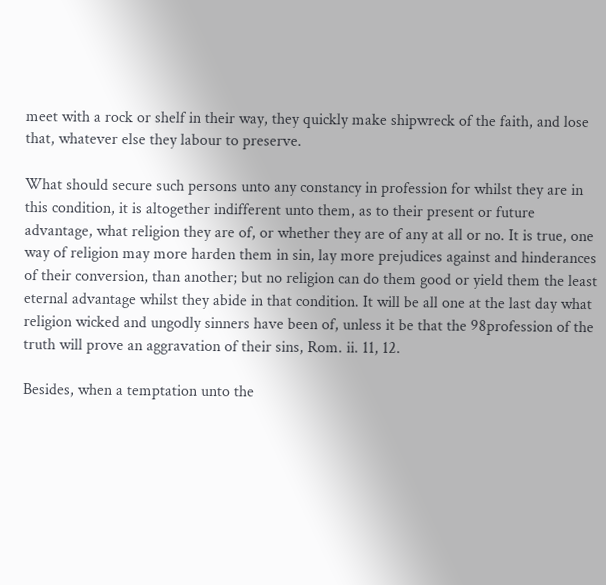meet with a rock or shelf in their way, they quickly make shipwreck of the faith, and lose that, whatever else they labour to preserve.

What should secure such persons unto any constancy in profession for whilst they are in this condition, it is altogether indifferent unto them, as to their present or future advantage, what religion they are of, or whether they are of any at all or no. It is true, one way of religion may more harden them in sin, lay more prejudices against and hinderances of their conversion, than another; but no religion can do them good or yield them the least eternal advantage whilst they abide in that condition. It will be all one at the last day what religion wicked and ungodly sinners have been of, unless it be that the 98profession of the truth will prove an aggravation of their sins, Rom. ii. 11, 12.

Besides, when a temptation unto the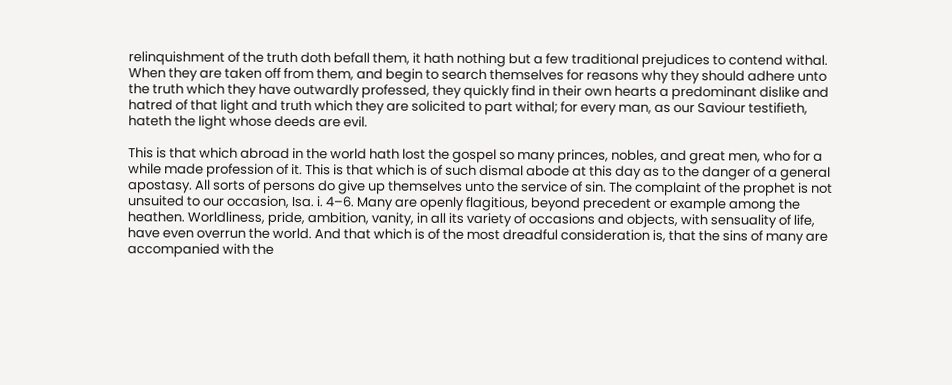relinquishment of the truth doth befall them, it hath nothing but a few traditional prejudices to contend withal. When they are taken off from them, and begin to search themselves for reasons why they should adhere unto the truth which they have outwardly professed, they quickly find in their own hearts a predominant dislike and hatred of that light and truth which they are solicited to part withal; for every man, as our Saviour testifieth, hateth the light whose deeds are evil.

This is that which abroad in the world hath lost the gospel so many princes, nobles, and great men, who for a while made profession of it. This is that which is of such dismal abode at this day as to the danger of a general apostasy. All sorts of persons do give up themselves unto the service of sin. The complaint of the prophet is not unsuited to our occasion, Isa. i. 4–6. Many are openly flagitious, beyond precedent or example among the heathen. Worldliness, pride, ambition, vanity, in all its variety of occasions and objects, with sensuality of life, have even overrun the world. And that which is of the most dreadful consideration is, that the sins of many are accompanied with the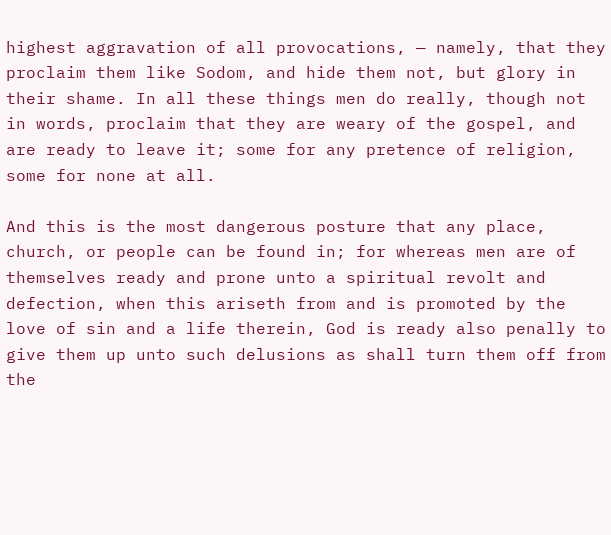highest aggravation of all provocations, — namely, that they proclaim them like Sodom, and hide them not, but glory in their shame. In all these things men do really, though not in words, proclaim that they are weary of the gospel, and are ready to leave it; some for any pretence of religion, some for none at all.

And this is the most dangerous posture that any place, church, or people can be found in; for whereas men are of themselves ready and prone unto a spiritual revolt and defection, when this ariseth from and is promoted by the love of sin and a life therein, God is ready also penally to give them up unto such delusions as shall turn them off from the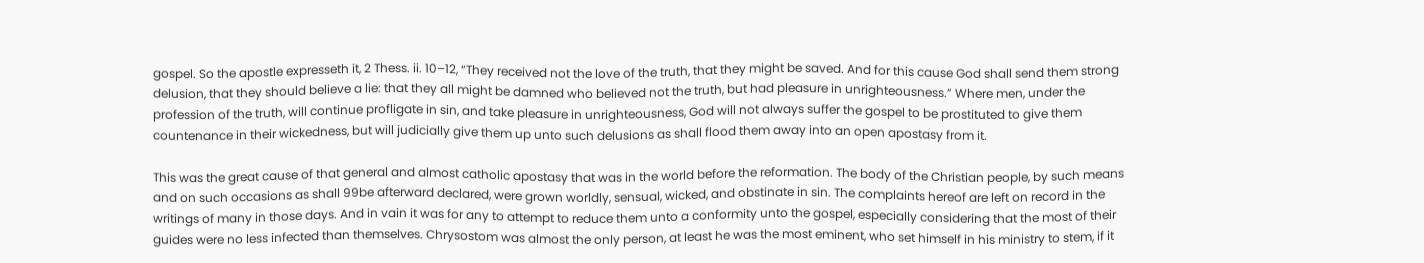gospel. So the apostle expresseth it, 2 Thess. ii. 10–12, “They received not the love of the truth, that they might be saved. And for this cause God shall send them strong delusion, that they should believe a lie: that they all might be damned who believed not the truth, but had pleasure in unrighteousness.” Where men, under the profession of the truth, will continue profligate in sin, and take pleasure in unrighteousness, God will not always suffer the gospel to be prostituted to give them countenance in their wickedness, but will judicially give them up unto such delusions as shall flood them away into an open apostasy from it.

This was the great cause of that general and almost catholic apostasy that was in the world before the reformation. The body of the Christian people, by such means and on such occasions as shall 99be afterward declared, were grown worldly, sensual, wicked, and obstinate in sin. The complaints hereof are left on record in the writings of many in those days. And in vain it was for any to attempt to reduce them unto a conformity unto the gospel, especially considering that the most of their guides were no less infected than themselves. Chrysostom was almost the only person, at least he was the most eminent, who set himself in his ministry to stem, if it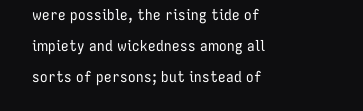were possible, the rising tide of impiety and wickedness among all sorts of persons; but instead of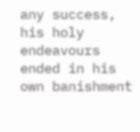any success, his holy endeavours ended in his own banishment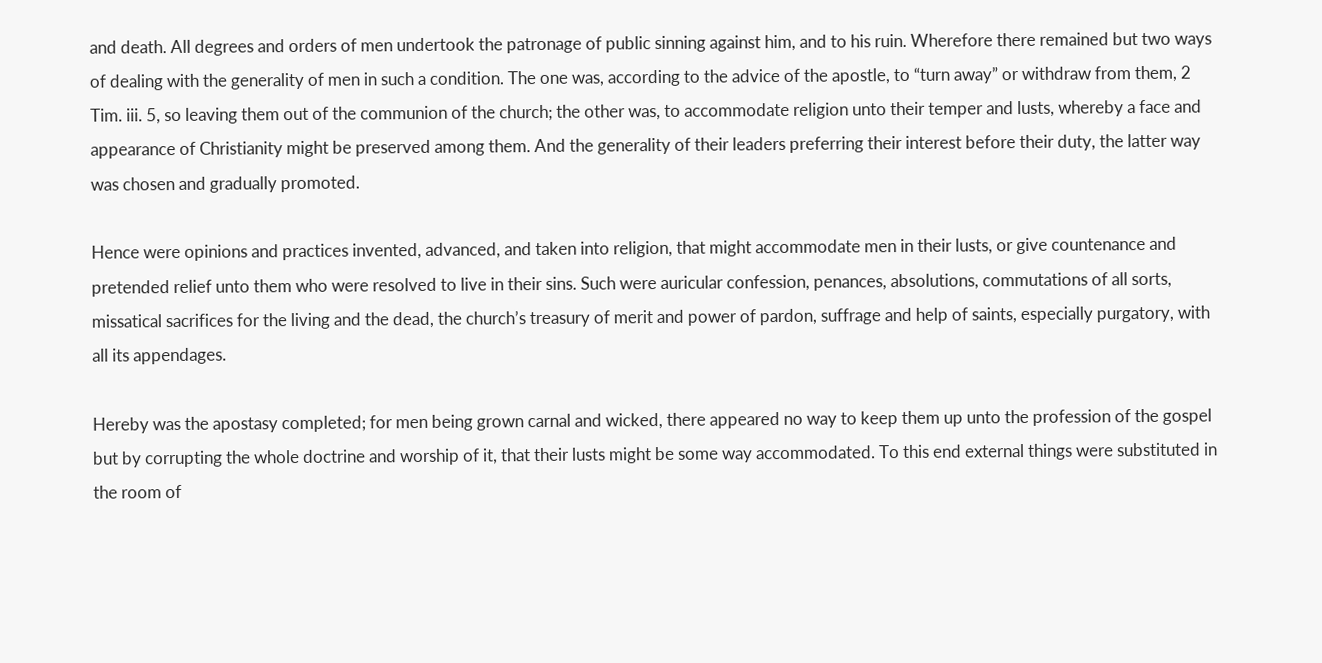and death. All degrees and orders of men undertook the patronage of public sinning against him, and to his ruin. Wherefore there remained but two ways of dealing with the generality of men in such a condition. The one was, according to the advice of the apostle, to “turn away” or withdraw from them, 2 Tim. iii. 5, so leaving them out of the communion of the church; the other was, to accommodate religion unto their temper and lusts, whereby a face and appearance of Christianity might be preserved among them. And the generality of their leaders preferring their interest before their duty, the latter way was chosen and gradually promoted.

Hence were opinions and practices invented, advanced, and taken into religion, that might accommodate men in their lusts, or give countenance and pretended relief unto them who were resolved to live in their sins. Such were auricular confession, penances, absolutions, commutations of all sorts, missatical sacrifices for the living and the dead, the church’s treasury of merit and power of pardon, suffrage and help of saints, especially purgatory, with all its appendages.

Hereby was the apostasy completed; for men being grown carnal and wicked, there appeared no way to keep them up unto the profession of the gospel but by corrupting the whole doctrine and worship of it, that their lusts might be some way accommodated. To this end external things were substituted in the room of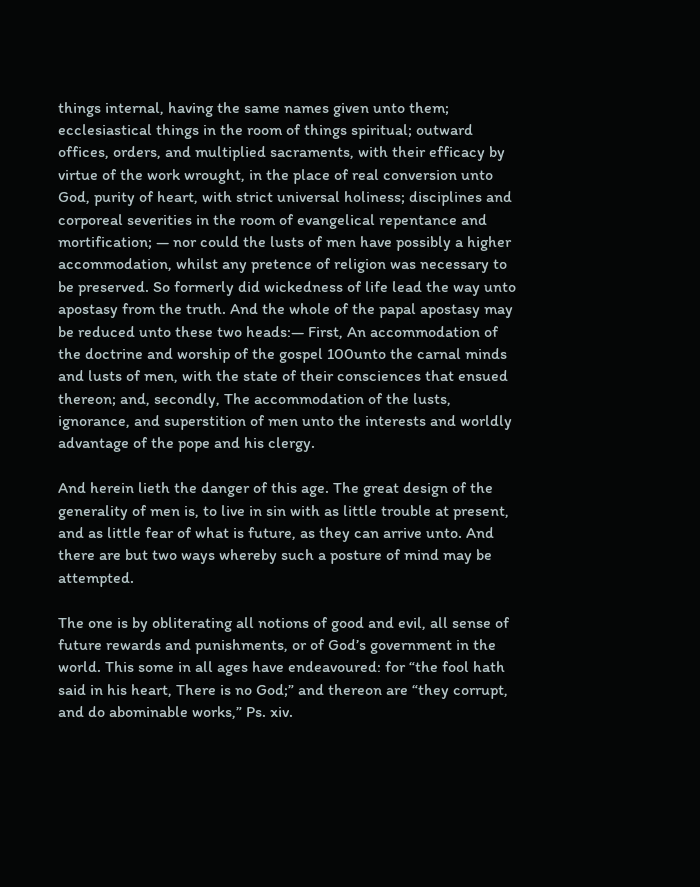things internal, having the same names given unto them; ecclesiastical things in the room of things spiritual; outward offices, orders, and multiplied sacraments, with their efficacy by virtue of the work wrought, in the place of real conversion unto God, purity of heart, with strict universal holiness; disciplines and corporeal severities in the room of evangelical repentance and mortification; — nor could the lusts of men have possibly a higher accommodation, whilst any pretence of religion was necessary to be preserved. So formerly did wickedness of life lead the way unto apostasy from the truth. And the whole of the papal apostasy may be reduced unto these two heads:— First, An accommodation of the doctrine and worship of the gospel 100unto the carnal minds and lusts of men, with the state of their consciences that ensued thereon; and, secondly, The accommodation of the lusts, ignorance, and superstition of men unto the interests and worldly advantage of the pope and his clergy.

And herein lieth the danger of this age. The great design of the generality of men is, to live in sin with as little trouble at present, and as little fear of what is future, as they can arrive unto. And there are but two ways whereby such a posture of mind may be attempted.

The one is by obliterating all notions of good and evil, all sense of future rewards and punishments, or of God’s government in the world. This some in all ages have endeavoured: for “the fool hath said in his heart, There is no God;” and thereon are “they corrupt, and do abominable works,” Ps. xiv.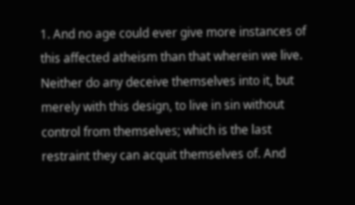1. And no age could ever give more instances of this affected atheism than that wherein we live. Neither do any deceive themselves into it, but merely with this design, to live in sin without control from themselves; which is the last restraint they can acquit themselves of. And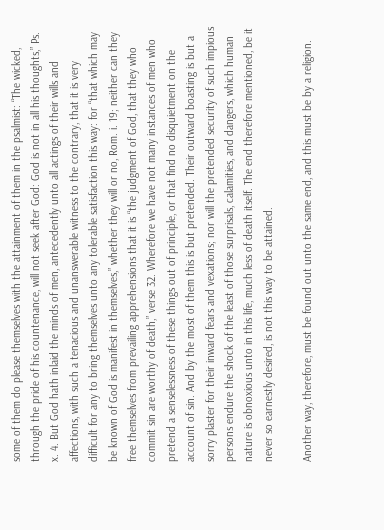some of them do please themselves with the attainment of them in the psalmist: “The wicked, through the pride of his countenance, will not seek after God: God is not in all his thoughts,” Ps. x. 4. But God hath inlaid the minds of men, antecedently unto all actings of their wills and affections, with such a tenacious and unanswerable witness to the contrary, that it is very difficult for any to bring themselves unto any tolerable satisfaction this way: for “that which may be known of God is manifest in themselves,” whether they will or no, Rom. i. 19; neither can they free themselves from prevailing apprehensions that it is “the judgment of God, that they who commit sin are worthy of death,” verse 32. Wherefore we have not many instances of men who pretend a senselessness of these things out of principle, or that find no disquietment on the account of sin. And by the most of them this is but pretended. Their outward boasting is but a sorry plaster for their inward fears and vexations; nor will the pretended security of such impious persons endure the shock of the least of those surprisals, calamities, and dangers, which human nature is obnoxious unto in this life, much less of death itself. The end therefore mentioned, be it never so earnestly desired, is not this way to be attained.

Another way, therefore, must be found out unto the same end, and this must be by a religion.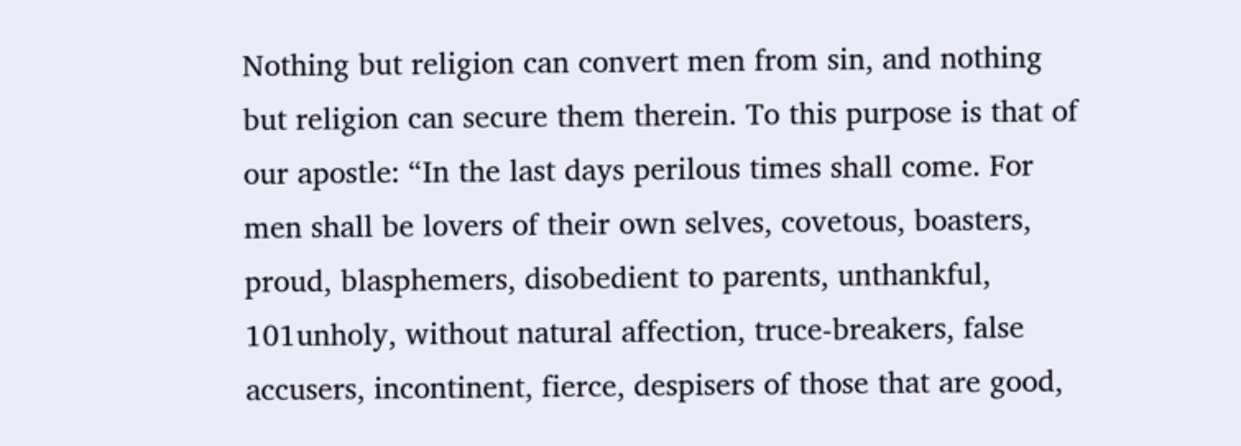Nothing but religion can convert men from sin, and nothing but religion can secure them therein. To this purpose is that of our apostle: “In the last days perilous times shall come. For men shall be lovers of their own selves, covetous, boasters, proud, blasphemers, disobedient to parents, unthankful, 101unholy, without natural affection, truce-breakers, false accusers, incontinent, fierce, despisers of those that are good,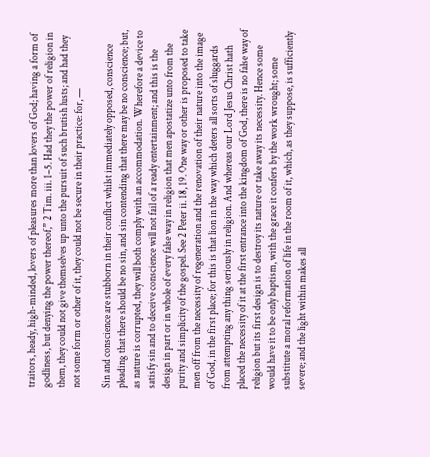traitors, heady, high-minded, lovers of pleasures more than lovers of God; having a form of godliness, but denying the power thereof,” 2 Tim. iii. 1–5. Had they the power of religion in them, they could not give themselves up unto the pursuit of such brutish lusts; and had they not some form or other of it, they could not be secure in their practice: for, —

Sin and conscience are stubborn in their conflict whilst immediately opposed, conscience pleading that there should be no sin, and sin contending that there may be no conscience; but, as nature is corrupted, they will both comply with an accommodation. Wherefore a device to satisfy sin and to deceive conscience will not fail of a ready entertainment; and this is the design in part or in whole of every false way in religion that men apostatize unto from the purity and simplicity of the gospel. See 2 Peter ii. 18, 19. One way or other is proposed to take men off from the necessity of regeneration and the renovation of their nature into the image of God, in the first place; for this is that lion in the way which deters all sorts of sluggards from attempting any thing seriously in religion. And whereas our Lord Jesus Christ hath placed the necessity of it at the first entrance into the kingdom of God, there is no false way of religion but its first design is to destroy its nature or take away its necessity. Hence some would have it to be only baptism, with the grace it confers by the work wrought; some substitute a moral reformation of life in the room of it, which, as they suppose, is sufficiently severe; and the light within makes all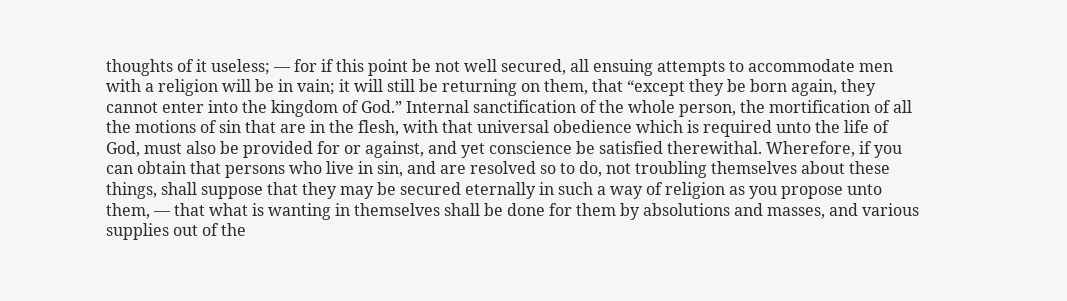thoughts of it useless; — for if this point be not well secured, all ensuing attempts to accommodate men with a religion will be in vain; it will still be returning on them, that “except they be born again, they cannot enter into the kingdom of God.” Internal sanctification of the whole person, the mortification of all the motions of sin that are in the flesh, with that universal obedience which is required unto the life of God, must also be provided for or against, and yet conscience be satisfied therewithal. Wherefore, if you can obtain that persons who live in sin, and are resolved so to do, not troubling themselves about these things, shall suppose that they may be secured eternally in such a way of religion as you propose unto them, — that what is wanting in themselves shall be done for them by absolutions and masses, and various supplies out of the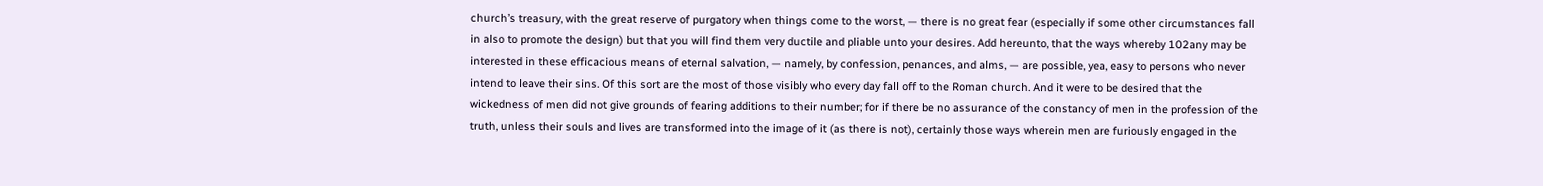church’s treasury, with the great reserve of purgatory when things come to the worst, — there is no great fear (especially if some other circumstances fall in also to promote the design) but that you will find them very ductile and pliable unto your desires. Add hereunto, that the ways whereby 102any may be interested in these efficacious means of eternal salvation, — namely, by confession, penances, and alms, — are possible, yea, easy to persons who never intend to leave their sins. Of this sort are the most of those visibly who every day fall off to the Roman church. And it were to be desired that the wickedness of men did not give grounds of fearing additions to their number; for if there be no assurance of the constancy of men in the profession of the truth, unless their souls and lives are transformed into the image of it (as there is not), certainly those ways wherein men are furiously engaged in the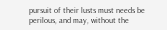pursuit of their lusts must needs be perilous, and may, without the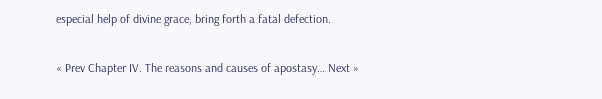especial help of divine grace, bring forth a fatal defection.

« Prev Chapter IV. The reasons and causes of apostasy… Next »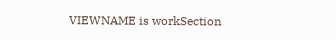VIEWNAME is workSection